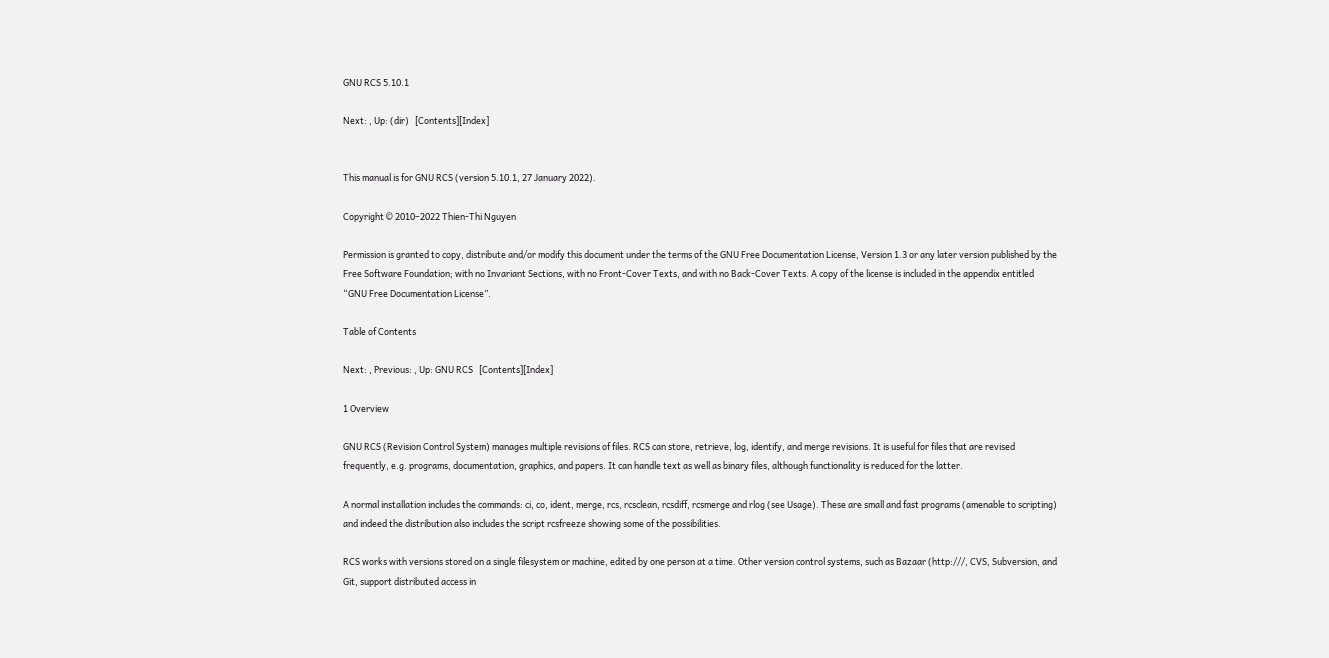GNU RCS 5.10.1

Next: , Up: (dir)   [Contents][Index]


This manual is for GNU RCS (version 5.10.1, 27 January 2022).

Copyright © 2010–2022 Thien-Thi Nguyen

Permission is granted to copy, distribute and/or modify this document under the terms of the GNU Free Documentation License, Version 1.3 or any later version published by the Free Software Foundation; with no Invariant Sections, with no Front-Cover Texts, and with no Back-Cover Texts. A copy of the license is included in the appendix entitled “GNU Free Documentation License”.

Table of Contents

Next: , Previous: , Up: GNU RCS   [Contents][Index]

1 Overview

GNU RCS (Revision Control System) manages multiple revisions of files. RCS can store, retrieve, log, identify, and merge revisions. It is useful for files that are revised frequently, e.g. programs, documentation, graphics, and papers. It can handle text as well as binary files, although functionality is reduced for the latter.

A normal installation includes the commands: ci, co, ident, merge, rcs, rcsclean, rcsdiff, rcsmerge and rlog (see Usage). These are small and fast programs (amenable to scripting) and indeed the distribution also includes the script rcsfreeze showing some of the possibilities.

RCS works with versions stored on a single filesystem or machine, edited by one person at a time. Other version control systems, such as Bazaar (http:///, CVS, Subversion, and Git, support distributed access in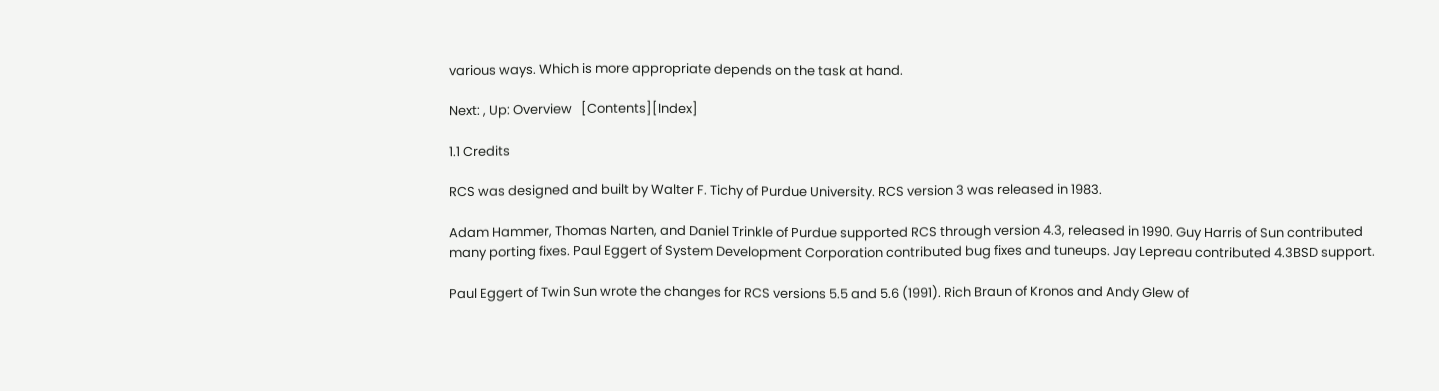various ways. Which is more appropriate depends on the task at hand.

Next: , Up: Overview   [Contents][Index]

1.1 Credits

RCS was designed and built by Walter F. Tichy of Purdue University. RCS version 3 was released in 1983.

Adam Hammer, Thomas Narten, and Daniel Trinkle of Purdue supported RCS through version 4.3, released in 1990. Guy Harris of Sun contributed many porting fixes. Paul Eggert of System Development Corporation contributed bug fixes and tuneups. Jay Lepreau contributed 4.3BSD support.

Paul Eggert of Twin Sun wrote the changes for RCS versions 5.5 and 5.6 (1991). Rich Braun of Kronos and Andy Glew of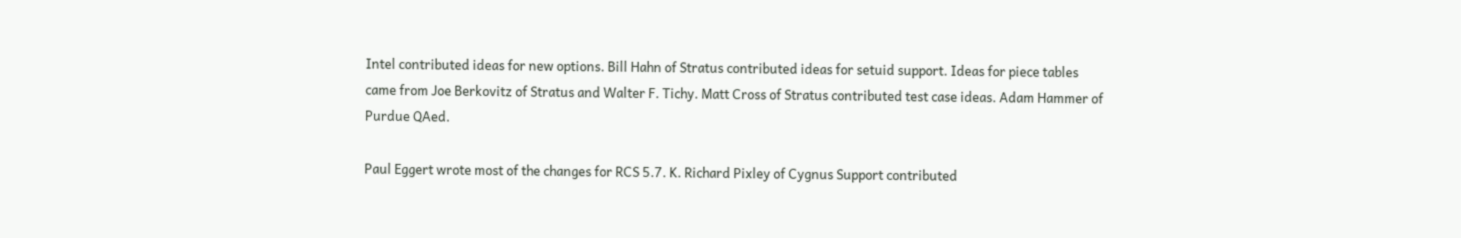Intel contributed ideas for new options. Bill Hahn of Stratus contributed ideas for setuid support. Ideas for piece tables came from Joe Berkovitz of Stratus and Walter F. Tichy. Matt Cross of Stratus contributed test case ideas. Adam Hammer of Purdue QAed.

Paul Eggert wrote most of the changes for RCS 5.7. K. Richard Pixley of Cygnus Support contributed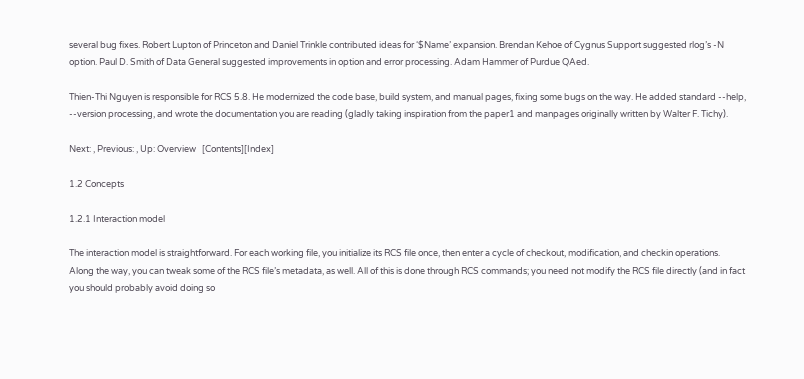several bug fixes. Robert Lupton of Princeton and Daniel Trinkle contributed ideas for ‘$Name’ expansion. Brendan Kehoe of Cygnus Support suggested rlog’s -N option. Paul D. Smith of Data General suggested improvements in option and error processing. Adam Hammer of Purdue QAed.

Thien-Thi Nguyen is responsible for RCS 5.8. He modernized the code base, build system, and manual pages, fixing some bugs on the way. He added standard --help, --version processing, and wrote the documentation you are reading (gladly taking inspiration from the paper1 and manpages originally written by Walter F. Tichy).

Next: , Previous: , Up: Overview   [Contents][Index]

1.2 Concepts

1.2.1 Interaction model

The interaction model is straightforward. For each working file, you initialize its RCS file once, then enter a cycle of checkout, modification, and checkin operations. Along the way, you can tweak some of the RCS file’s metadata, as well. All of this is done through RCS commands; you need not modify the RCS file directly (and in fact you should probably avoid doing so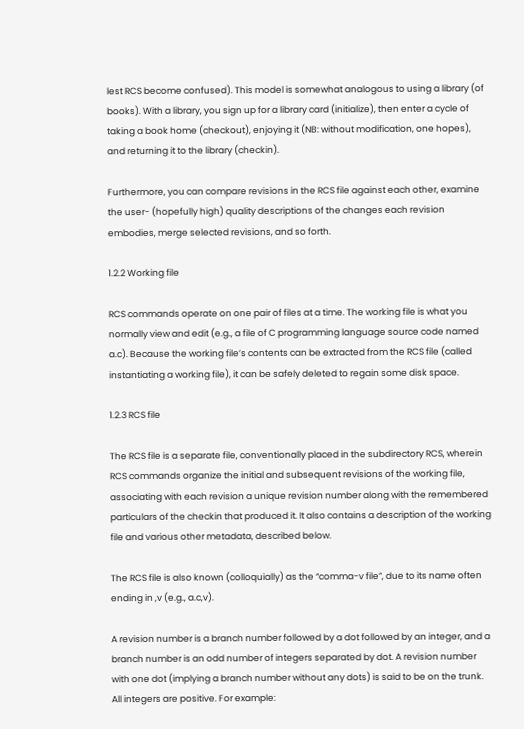lest RCS become confused). This model is somewhat analogous to using a library (of books). With a library, you sign up for a library card (initialize), then enter a cycle of taking a book home (checkout), enjoying it (NB: without modification, one hopes), and returning it to the library (checkin).

Furthermore, you can compare revisions in the RCS file against each other, examine the user- (hopefully high) quality descriptions of the changes each revision embodies, merge selected revisions, and so forth.

1.2.2 Working file

RCS commands operate on one pair of files at a time. The working file is what you normally view and edit (e.g., a file of C programming language source code named a.c). Because the working file’s contents can be extracted from the RCS file (called instantiating a working file), it can be safely deleted to regain some disk space.

1.2.3 RCS file

The RCS file is a separate file, conventionally placed in the subdirectory RCS, wherein RCS commands organize the initial and subsequent revisions of the working file, associating with each revision a unique revision number along with the remembered particulars of the checkin that produced it. It also contains a description of the working file and various other metadata, described below.

The RCS file is also known (colloquially) as the “comma-v file”, due to its name often ending in ,v (e.g., a.c,v).

A revision number is a branch number followed by a dot followed by an integer, and a branch number is an odd number of integers separated by dot. A revision number with one dot (implying a branch number without any dots) is said to be on the trunk. All integers are positive. For example: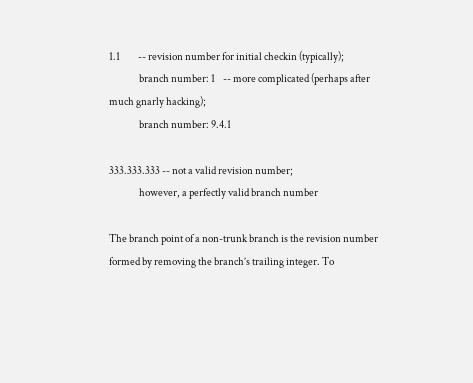1.1         -- revision number for initial checkin (typically);
               branch number: 1    -- more complicated (perhaps after much gnarly hacking);
               branch number: 9.4.1

333.333.333 -- not a valid revision number;
               however, a perfectly valid branch number

The branch point of a non-trunk branch is the revision number formed by removing the branch’s trailing integer. To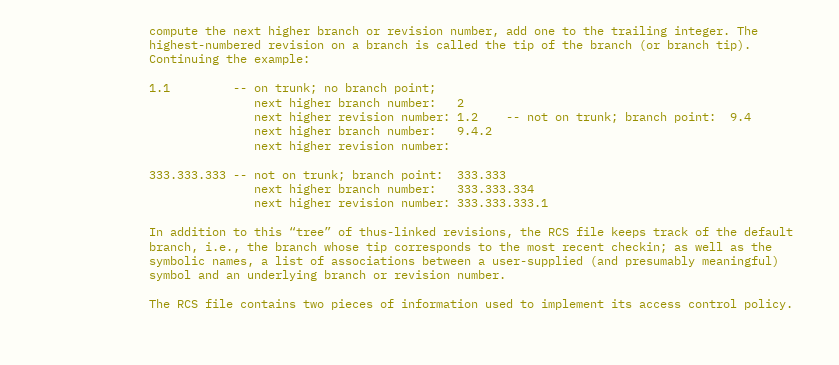compute the next higher branch or revision number, add one to the trailing integer. The highest-numbered revision on a branch is called the tip of the branch (or branch tip). Continuing the example:

1.1         -- on trunk; no branch point;
               next higher branch number:   2
               next higher revision number: 1.2    -- not on trunk; branch point:  9.4
               next higher branch number:   9.4.2
               next higher revision number:

333.333.333 -- not on trunk; branch point:  333.333
               next higher branch number:   333.333.334
               next higher revision number: 333.333.333.1

In addition to this “tree” of thus-linked revisions, the RCS file keeps track of the default branch, i.e., the branch whose tip corresponds to the most recent checkin; as well as the symbolic names, a list of associations between a user-supplied (and presumably meaningful) symbol and an underlying branch or revision number.

The RCS file contains two pieces of information used to implement its access control policy.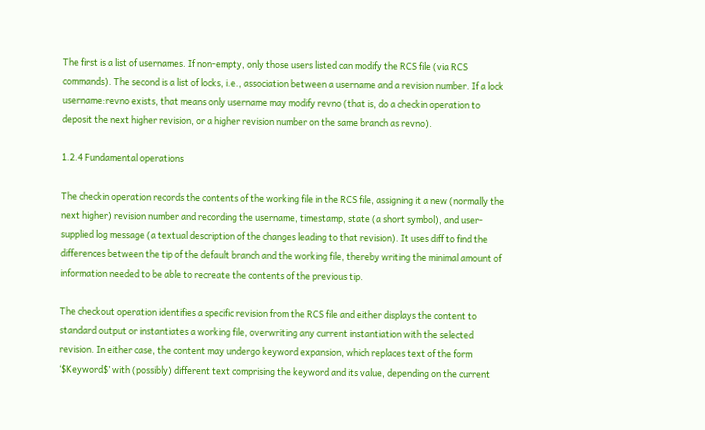The first is a list of usernames. If non-empty, only those users listed can modify the RCS file (via RCS commands). The second is a list of locks, i.e., association between a username and a revision number. If a lock username:revno exists, that means only username may modify revno (that is, do a checkin operation to deposit the next higher revision, or a higher revision number on the same branch as revno).

1.2.4 Fundamental operations

The checkin operation records the contents of the working file in the RCS file, assigning it a new (normally the next higher) revision number and recording the username, timestamp, state (a short symbol), and user-supplied log message (a textual description of the changes leading to that revision). It uses diff to find the differences between the tip of the default branch and the working file, thereby writing the minimal amount of information needed to be able to recreate the contents of the previous tip.

The checkout operation identifies a specific revision from the RCS file and either displays the content to standard output or instantiates a working file, overwriting any current instantiation with the selected revision. In either case, the content may undergo keyword expansion, which replaces text of the form ‘$Keyword$’ with (possibly) different text comprising the keyword and its value, depending on the current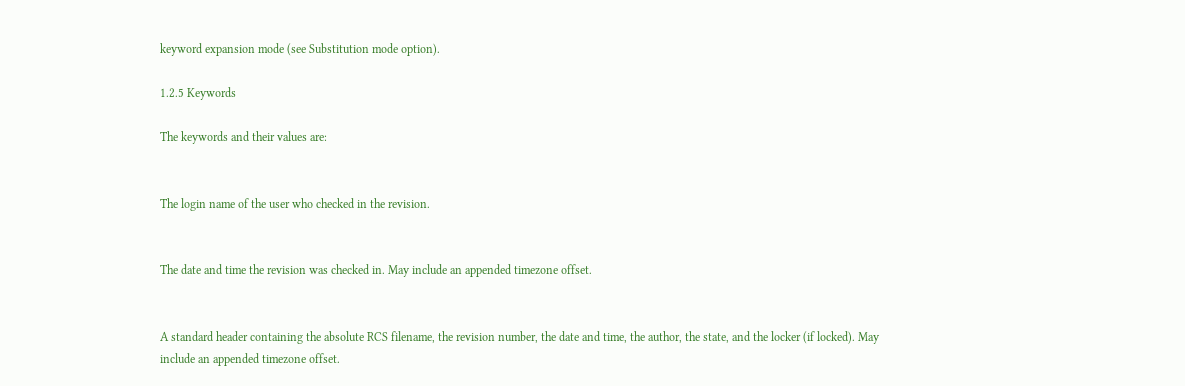keyword expansion mode (see Substitution mode option).

1.2.5 Keywords

The keywords and their values are:


The login name of the user who checked in the revision.


The date and time the revision was checked in. May include an appended timezone offset.


A standard header containing the absolute RCS filename, the revision number, the date and time, the author, the state, and the locker (if locked). May include an appended timezone offset.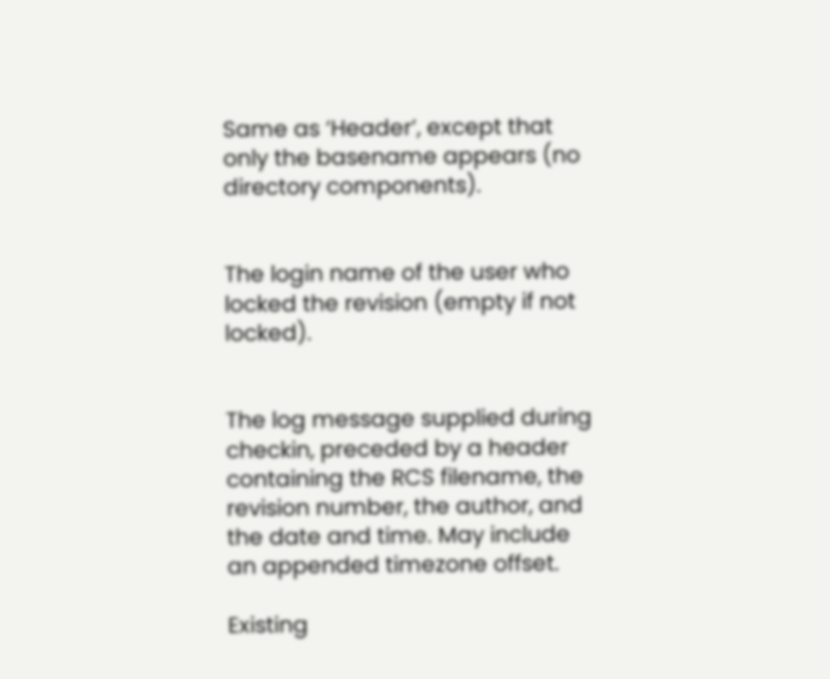Same as ‘Header’, except that only the basename appears (no directory components).


The login name of the user who locked the revision (empty if not locked).


The log message supplied during checkin, preceded by a header containing the RCS filename, the revision number, the author, and the date and time. May include an appended timezone offset.

Existing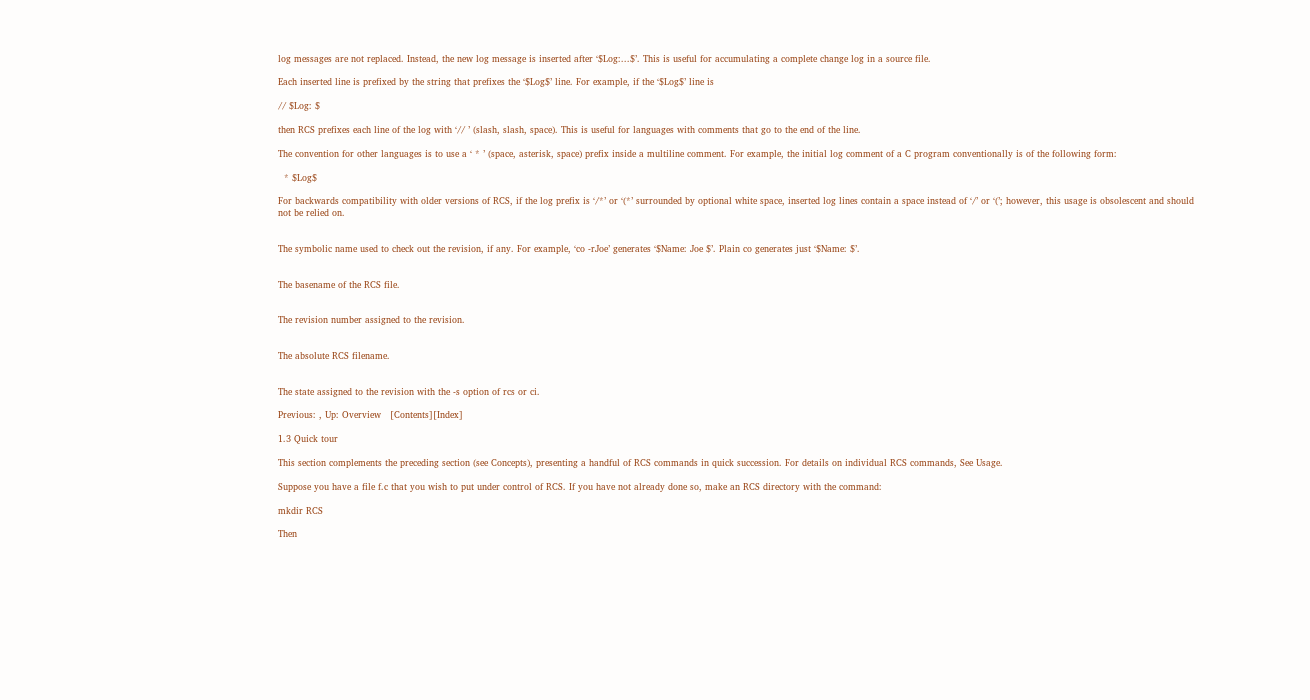log messages are not replaced. Instead, the new log message is inserted after ‘$Log:...$’. This is useful for accumulating a complete change log in a source file.

Each inserted line is prefixed by the string that prefixes the ‘$Log$’ line. For example, if the ‘$Log$’ line is

// $Log: $

then RCS prefixes each line of the log with ‘// ’ (slash, slash, space). This is useful for languages with comments that go to the end of the line.

The convention for other languages is to use a ‘ * ’ (space, asterisk, space) prefix inside a multiline comment. For example, the initial log comment of a C program conventionally is of the following form:

  * $Log$

For backwards compatibility with older versions of RCS, if the log prefix is ‘/*’ or ‘(*’ surrounded by optional white space, inserted log lines contain a space instead of ‘/’ or ‘(’; however, this usage is obsolescent and should not be relied on.


The symbolic name used to check out the revision, if any. For example, ‘co -rJoe’ generates ‘$Name: Joe $’. Plain co generates just ‘$Name: $’.


The basename of the RCS file.


The revision number assigned to the revision.


The absolute RCS filename.


The state assigned to the revision with the -s option of rcs or ci.

Previous: , Up: Overview   [Contents][Index]

1.3 Quick tour

This section complements the preceding section (see Concepts), presenting a handful of RCS commands in quick succession. For details on individual RCS commands, See Usage.

Suppose you have a file f.c that you wish to put under control of RCS. If you have not already done so, make an RCS directory with the command:

mkdir RCS

Then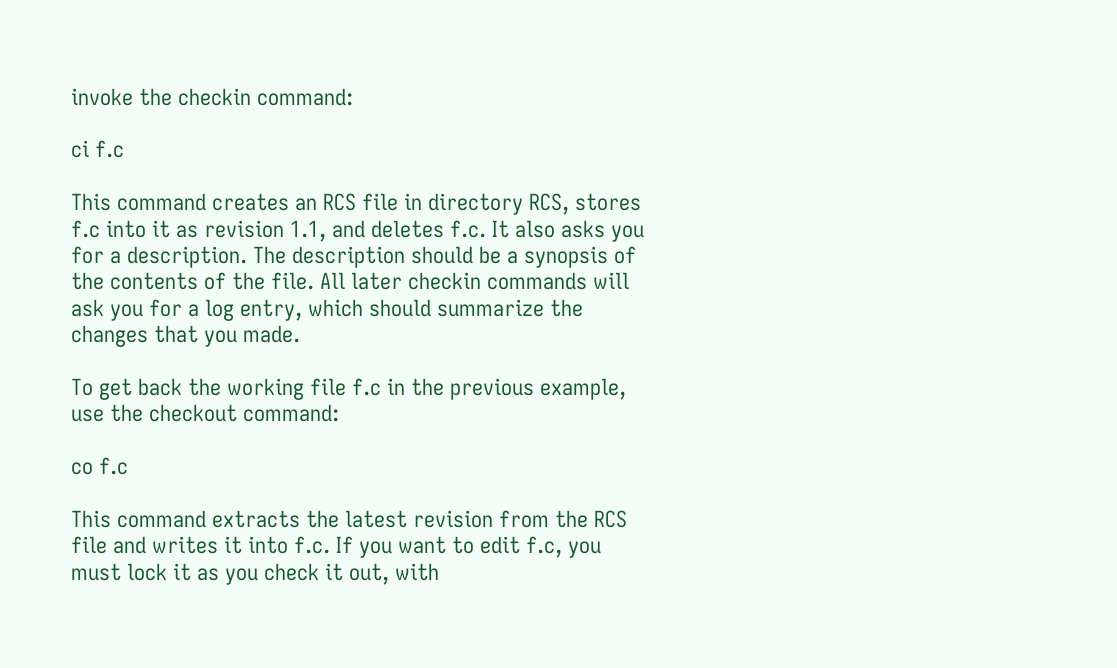invoke the checkin command:

ci f.c

This command creates an RCS file in directory RCS, stores f.c into it as revision 1.1, and deletes f.c. It also asks you for a description. The description should be a synopsis of the contents of the file. All later checkin commands will ask you for a log entry, which should summarize the changes that you made.

To get back the working file f.c in the previous example, use the checkout command:

co f.c

This command extracts the latest revision from the RCS file and writes it into f.c. If you want to edit f.c, you must lock it as you check it out, with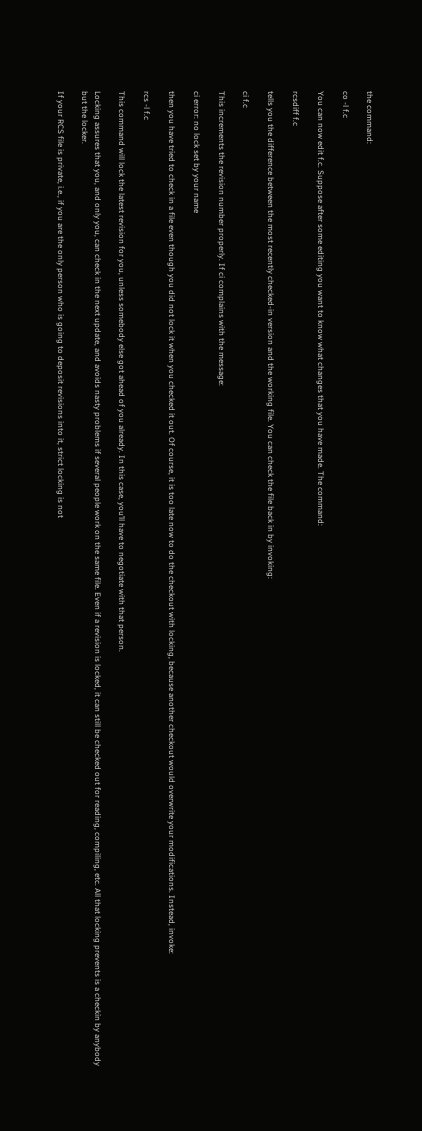the command:

co -l f.c

You can now edit f.c. Suppose after some editing you want to know what changes that you have made. The command:

rcsdiff f.c

tells you the difference between the most recently checked-in version and the working file. You can check the file back in by invoking:

ci f.c

This increments the revision number properly. If ci complains with the message:

ci error: no lock set by your name

then you have tried to check in a file even though you did not lock it when you checked it out. Of course, it is too late now to do the checkout with locking, because another checkout would overwrite your modifications. Instead, invoke:

rcs -l f.c

This command will lock the latest revision for you, unless somebody else got ahead of you already. In this case, you’ll have to negotiate with that person.

Locking assures that you, and only you, can check in the next update, and avoids nasty problems if several people work on the same file. Even if a revision is locked, it can still be checked out for reading, compiling, etc. All that locking prevents is a checkin by anybody but the locker.

If your RCS file is private, i.e., if you are the only person who is going to deposit revisions into it, strict locking is not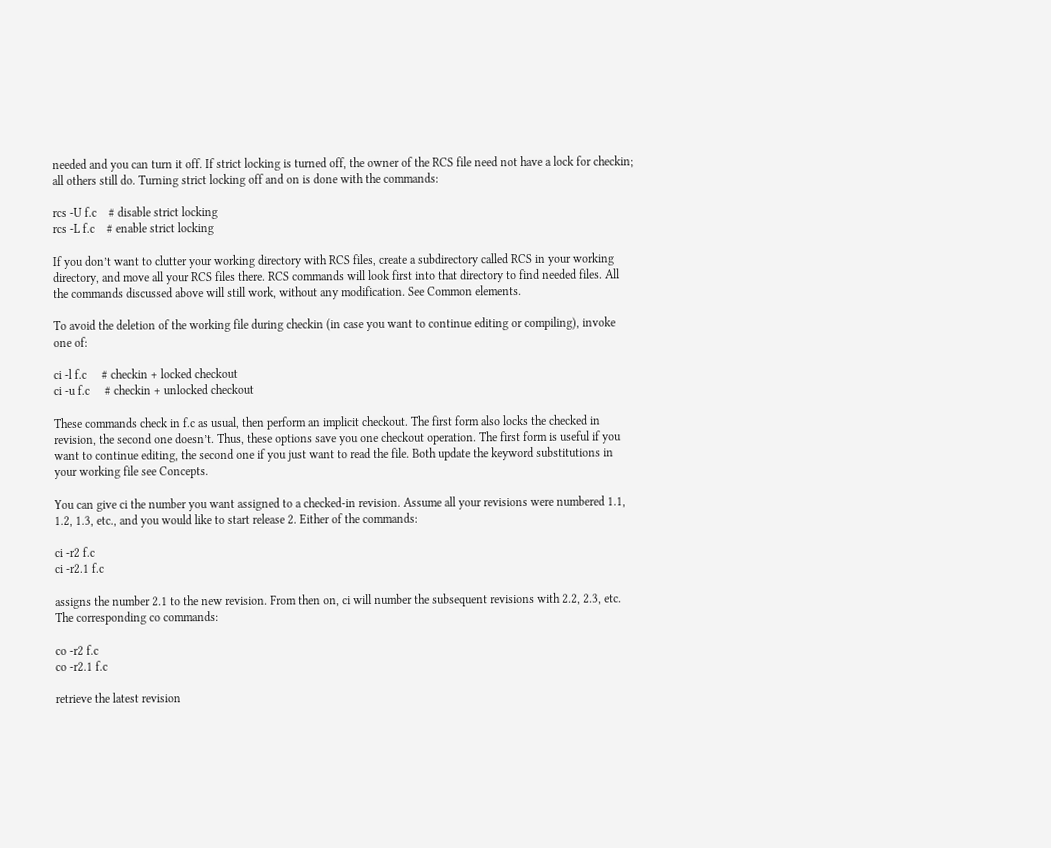needed and you can turn it off. If strict locking is turned off, the owner of the RCS file need not have a lock for checkin; all others still do. Turning strict locking off and on is done with the commands:

rcs -U f.c    # disable strict locking
rcs -L f.c    # enable strict locking

If you don’t want to clutter your working directory with RCS files, create a subdirectory called RCS in your working directory, and move all your RCS files there. RCS commands will look first into that directory to find needed files. All the commands discussed above will still work, without any modification. See Common elements.

To avoid the deletion of the working file during checkin (in case you want to continue editing or compiling), invoke one of:

ci -l f.c     # checkin + locked checkout
ci -u f.c     # checkin + unlocked checkout

These commands check in f.c as usual, then perform an implicit checkout. The first form also locks the checked in revision, the second one doesn’t. Thus, these options save you one checkout operation. The first form is useful if you want to continue editing, the second one if you just want to read the file. Both update the keyword substitutions in your working file see Concepts.

You can give ci the number you want assigned to a checked-in revision. Assume all your revisions were numbered 1.1, 1.2, 1.3, etc., and you would like to start release 2. Either of the commands:

ci -r2 f.c
ci -r2.1 f.c

assigns the number 2.1 to the new revision. From then on, ci will number the subsequent revisions with 2.2, 2.3, etc. The corresponding co commands:

co -r2 f.c
co -r2.1 f.c

retrieve the latest revision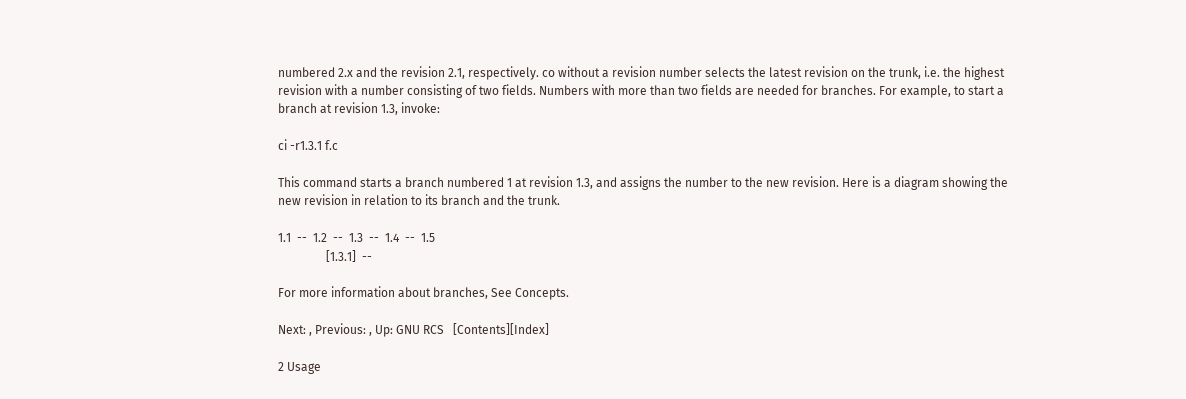numbered 2.x and the revision 2.1, respectively. co without a revision number selects the latest revision on the trunk, i.e. the highest revision with a number consisting of two fields. Numbers with more than two fields are needed for branches. For example, to start a branch at revision 1.3, invoke:

ci -r1.3.1 f.c

This command starts a branch numbered 1 at revision 1.3, and assigns the number to the new revision. Here is a diagram showing the new revision in relation to its branch and the trunk.

1.1  --  1.2  --  1.3  --  1.4  --  1.5
                [1.3.1]  --

For more information about branches, See Concepts.

Next: , Previous: , Up: GNU RCS   [Contents][Index]

2 Usage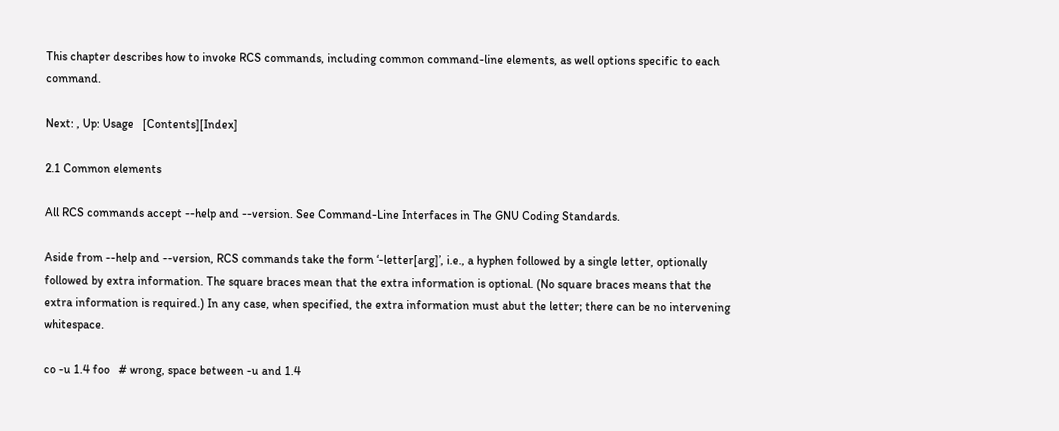This chapter describes how to invoke RCS commands, including common command-line elements, as well options specific to each command.

Next: , Up: Usage   [Contents][Index]

2.1 Common elements

All RCS commands accept --help and --version. See Command-Line Interfaces in The GNU Coding Standards.

Aside from --help and --version, RCS commands take the form ‘-letter[arg]’, i.e., a hyphen followed by a single letter, optionally followed by extra information. The square braces mean that the extra information is optional. (No square braces means that the extra information is required.) In any case, when specified, the extra information must abut the letter; there can be no intervening whitespace.

co -u 1.4 foo   # wrong, space between -u and 1.4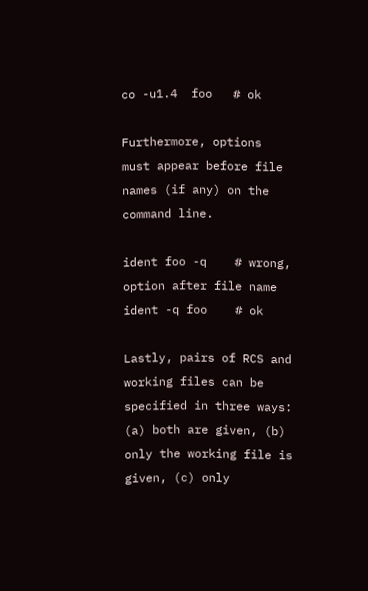co -u1.4  foo   # ok

Furthermore, options must appear before file names (if any) on the command line.

ident foo -q    # wrong, option after file name
ident -q foo    # ok

Lastly, pairs of RCS and working files can be specified in three ways: (a) both are given, (b) only the working file is given, (c) only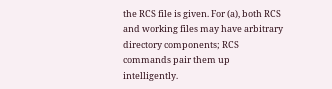the RCS file is given. For (a), both RCS and working files may have arbitrary directory components; RCS commands pair them up intelligently.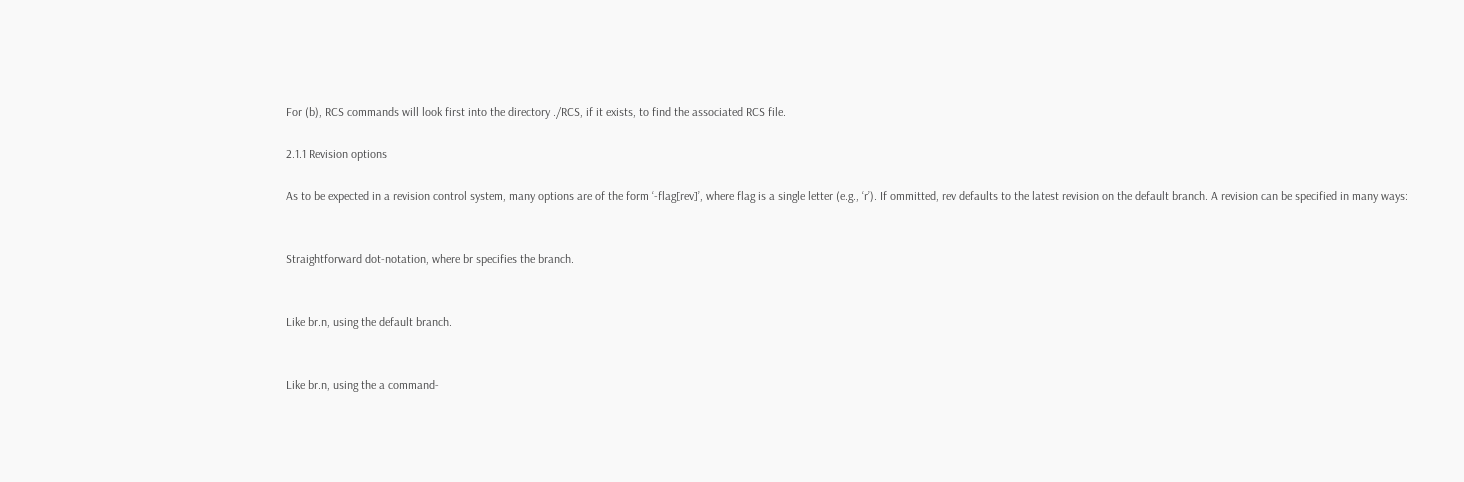For (b), RCS commands will look first into the directory ./RCS, if it exists, to find the associated RCS file.

2.1.1 Revision options

As to be expected in a revision control system, many options are of the form ‘-flag[rev]’, where flag is a single letter (e.g., ‘r’). If ommitted, rev defaults to the latest revision on the default branch. A revision can be specified in many ways:


Straightforward dot-notation, where br specifies the branch.


Like br.n, using the default branch.


Like br.n, using the a command-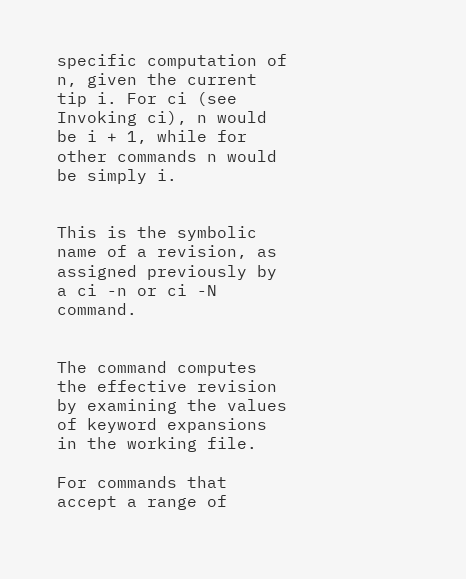specific computation of n, given the current tip i. For ci (see Invoking ci), n would be i + 1, while for other commands n would be simply i.


This is the symbolic name of a revision, as assigned previously by a ci -n or ci -N command.


The command computes the effective revision by examining the values of keyword expansions in the working file.

For commands that accept a range of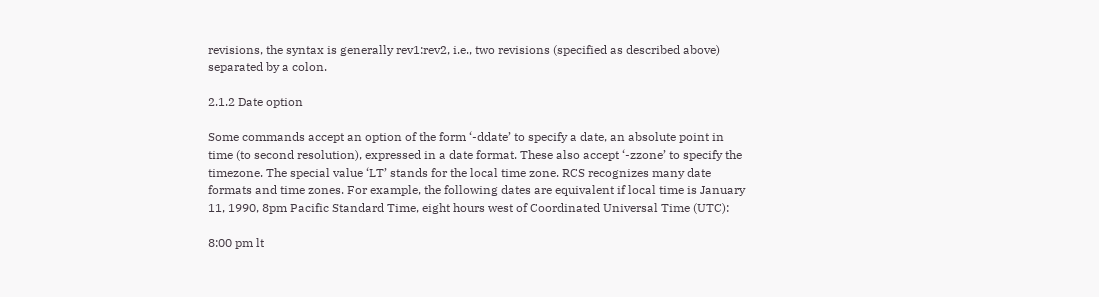revisions, the syntax is generally rev1:rev2, i.e., two revisions (specified as described above) separated by a colon.

2.1.2 Date option

Some commands accept an option of the form ‘-ddate’ to specify a date, an absolute point in time (to second resolution), expressed in a date format. These also accept ‘-zzone’ to specify the timezone. The special value ‘LT’ stands for the local time zone. RCS recognizes many date formats and time zones. For example, the following dates are equivalent if local time is January 11, 1990, 8pm Pacific Standard Time, eight hours west of Coordinated Universal Time (UTC):

8:00 pm lt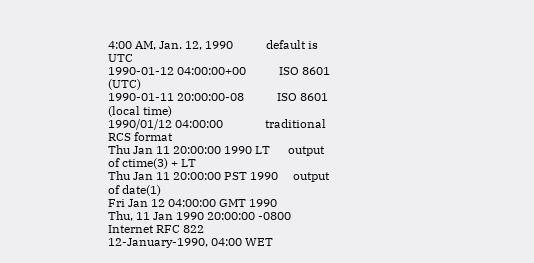4:00 AM, Jan. 12, 1990           default is UTC
1990-01-12 04:00:00+00           ISO 8601 (UTC)
1990-01-11 20:00:00-08           ISO 8601 (local time)
1990/01/12 04:00:00              traditional RCS format
Thu Jan 11 20:00:00 1990 LT      output of ctime(3) + LT
Thu Jan 11 20:00:00 PST 1990     output of date(1)
Fri Jan 12 04:00:00 GMT 1990
Thu, 11 Jan 1990 20:00:00 -0800  Internet RFC 822
12-January-1990, 04:00 WET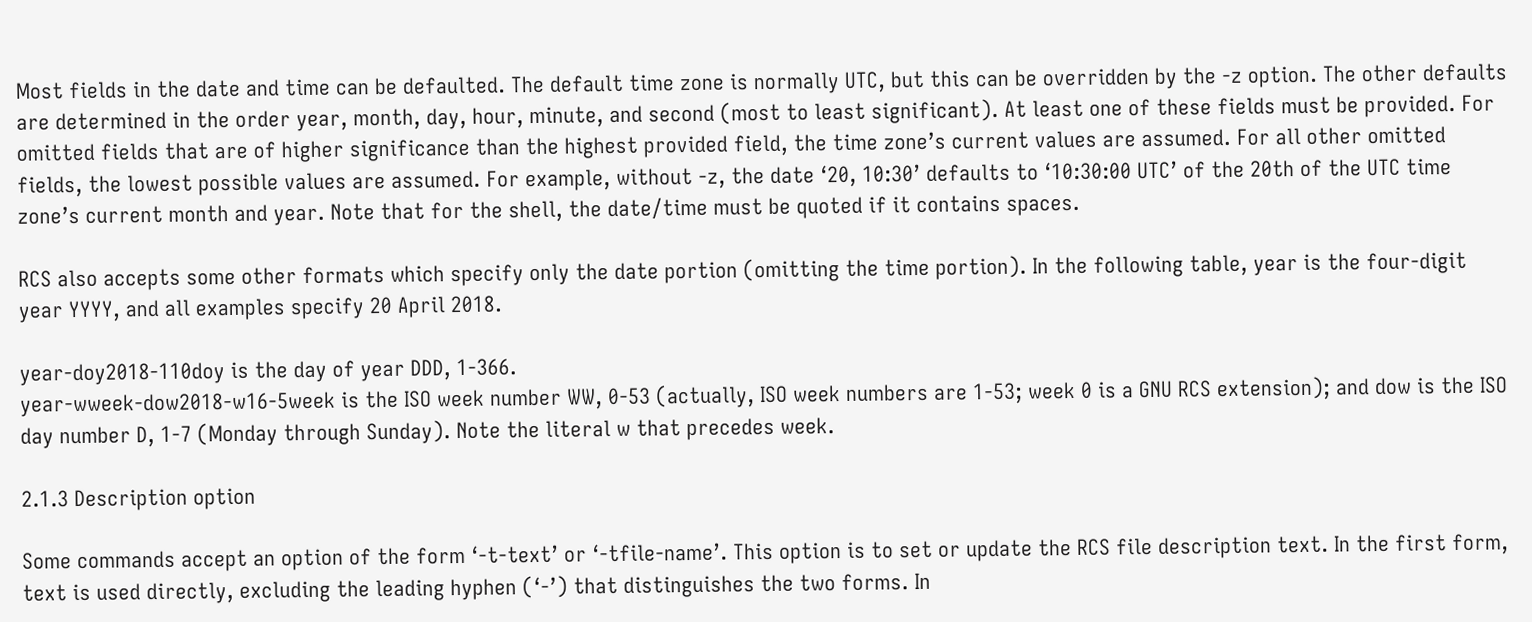Most fields in the date and time can be defaulted. The default time zone is normally UTC, but this can be overridden by the -z option. The other defaults are determined in the order year, month, day, hour, minute, and second (most to least significant). At least one of these fields must be provided. For omitted fields that are of higher significance than the highest provided field, the time zone’s current values are assumed. For all other omitted fields, the lowest possible values are assumed. For example, without -z, the date ‘20, 10:30’ defaults to ‘10:30:00 UTC’ of the 20th of the UTC time zone’s current month and year. Note that for the shell, the date/time must be quoted if it contains spaces.

RCS also accepts some other formats which specify only the date portion (omitting the time portion). In the following table, year is the four-digit year YYYY, and all examples specify 20 April 2018.

year-doy2018-110doy is the day of year DDD, 1-366.
year-wweek-dow2018-w16-5week is the ISO week number WW, 0-53 (actually, ISO week numbers are 1-53; week 0 is a GNU RCS extension); and dow is the ISO day number D, 1-7 (Monday through Sunday). Note the literal w that precedes week.

2.1.3 Description option

Some commands accept an option of the form ‘-t-text’ or ‘-tfile-name’. This option is to set or update the RCS file description text. In the first form, text is used directly, excluding the leading hyphen (‘-’) that distinguishes the two forms. In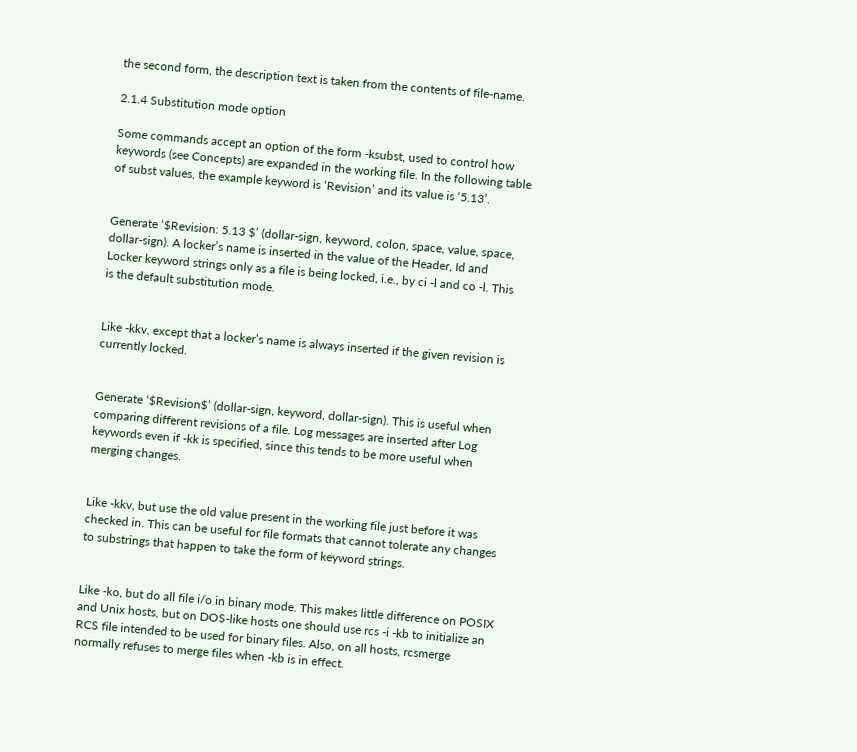the second form, the description text is taken from the contents of file-name.

2.1.4 Substitution mode option

Some commands accept an option of the form -ksubst, used to control how keywords (see Concepts) are expanded in the working file. In the following table of subst values, the example keyword is ‘Revision’ and its value is ‘5.13’.


Generate ‘$Revision: 5.13 $’ (dollar-sign, keyword, colon, space, value, space, dollar-sign). A locker’s name is inserted in the value of the Header, Id and Locker keyword strings only as a file is being locked, i.e., by ci -l and co -l. This is the default substitution mode.


Like -kkv, except that a locker’s name is always inserted if the given revision is currently locked.


Generate ‘$Revision$’ (dollar-sign, keyword, dollar-sign). This is useful when comparing different revisions of a file. Log messages are inserted after Log keywords even if -kk is specified, since this tends to be more useful when merging changes.


Like -kkv, but use the old value present in the working file just before it was checked in. This can be useful for file formats that cannot tolerate any changes to substrings that happen to take the form of keyword strings.


Like -ko, but do all file i/o in binary mode. This makes little difference on POSIX and Unix hosts, but on DOS-like hosts one should use rcs -i -kb to initialize an RCS file intended to be used for binary files. Also, on all hosts, rcsmerge normally refuses to merge files when -kb is in effect.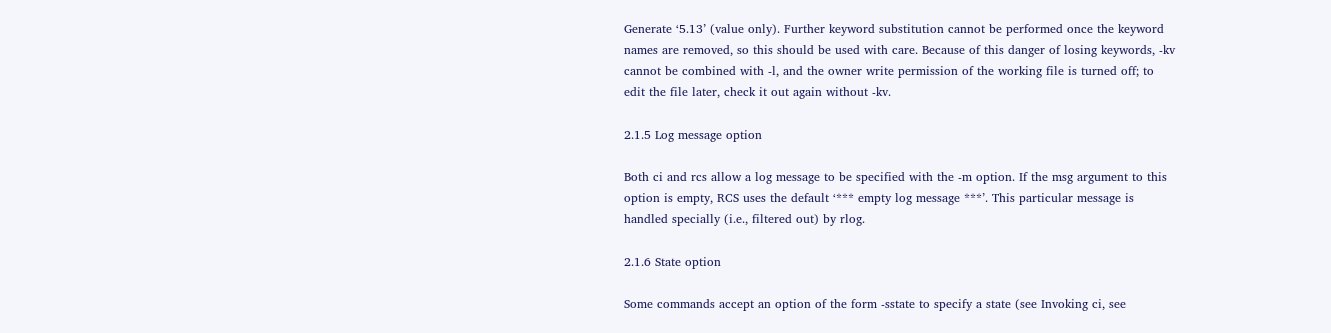Generate ‘5.13’ (value only). Further keyword substitution cannot be performed once the keyword names are removed, so this should be used with care. Because of this danger of losing keywords, -kv cannot be combined with -l, and the owner write permission of the working file is turned off; to edit the file later, check it out again without -kv.

2.1.5 Log message option

Both ci and rcs allow a log message to be specified with the -m option. If the msg argument to this option is empty, RCS uses the default ‘*** empty log message ***’. This particular message is handled specially (i.e., filtered out) by rlog.

2.1.6 State option

Some commands accept an option of the form -sstate to specify a state (see Invoking ci, see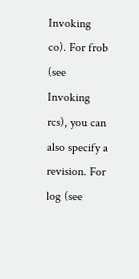Invoking co). For frob (see Invoking rcs), you can also specify a revision. For log (see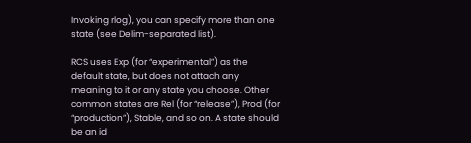Invoking rlog), you can specify more than one state (see Delim-separated list).

RCS uses Exp (for “experimental”) as the default state, but does not attach any meaning to it or any state you choose. Other common states are Rel (for “release”), Prod (for “production”), Stable, and so on. A state should be an id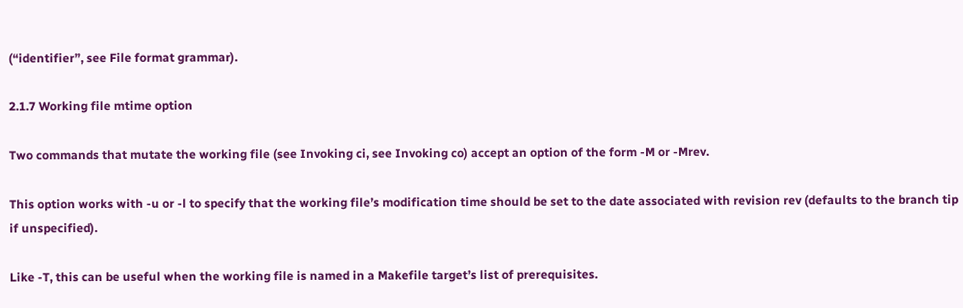(“identifier”, see File format grammar).

2.1.7 Working file mtime option

Two commands that mutate the working file (see Invoking ci, see Invoking co) accept an option of the form -M or -Mrev.

This option works with -u or -l to specify that the working file’s modification time should be set to the date associated with revision rev (defaults to the branch tip if unspecified).

Like -T, this can be useful when the working file is named in a Makefile target’s list of prerequisites.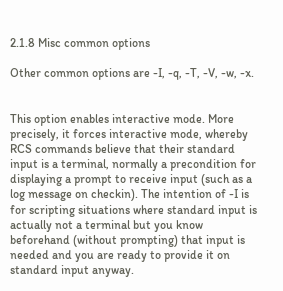2.1.8 Misc common options

Other common options are -I, -q, -T, -V, -w, -x.


This option enables interactive mode. More precisely, it forces interactive mode, whereby RCS commands believe that their standard input is a terminal, normally a precondition for displaying a prompt to receive input (such as a log message on checkin). The intention of -I is for scripting situations where standard input is actually not a terminal but you know beforehand (without prompting) that input is needed and you are ready to provide it on standard input anyway.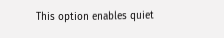This option enables quiet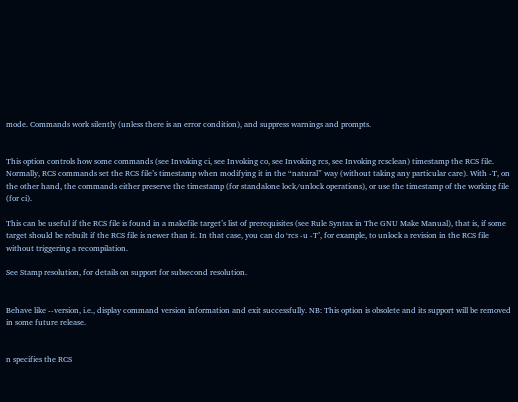mode. Commands work silently (unless there is an error condition), and suppress warnings and prompts.


This option controls how some commands (see Invoking ci, see Invoking co, see Invoking rcs, see Invoking rcsclean) timestamp the RCS file. Normally, RCS commands set the RCS file’s timestamp when modifying it in the “natural” way (without taking any particular care). With -T, on the other hand, the commands either preserve the timestamp (for standalone lock/unlock operations), or use the timestamp of the working file (for ci).

This can be useful if the RCS file is found in a makefile target’s list of prerequisites (see Rule Syntax in The GNU Make Manual), that is, if some target should be rebuilt if the RCS file is newer than it. In that case, you can do ‘rcs -u -T’, for example, to unlock a revision in the RCS file without triggering a recompilation.

See Stamp resolution, for details on support for subsecond resolution.


Behave like --version, i.e., display command version information and exit successfully. NB: This option is obsolete and its support will be removed in some future release.


n specifies the RCS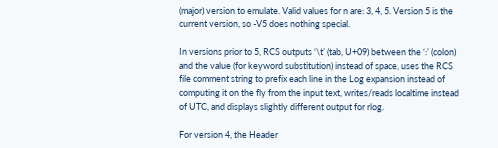(major) version to emulate. Valid values for n are: 3, 4, 5. Version 5 is the current version, so -V5 does nothing special.

In versions prior to 5, RCS outputs ‘\t’ (tab, U+09) between the ‘:’ (colon) and the value (for keyword substitution) instead of space, uses the RCS file comment string to prefix each line in the Log expansion instead of computing it on the fly from the input text, writes/reads localtime instead of UTC, and displays slightly different output for rlog.

For version 4, the Header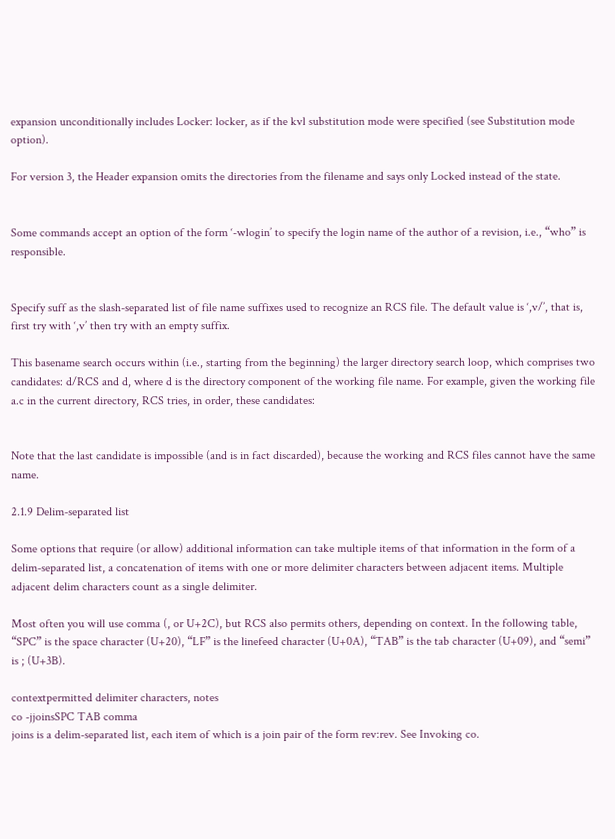expansion unconditionally includes Locker: locker, as if the kvl substitution mode were specified (see Substitution mode option).

For version 3, the Header expansion omits the directories from the filename and says only Locked instead of the state.


Some commands accept an option of the form ‘-wlogin’ to specify the login name of the author of a revision, i.e., “who” is responsible.


Specify suff as the slash-separated list of file name suffixes used to recognize an RCS file. The default value is ‘,v/’, that is, first try with ‘,v’ then try with an empty suffix.

This basename search occurs within (i.e., starting from the beginning) the larger directory search loop, which comprises two candidates: d/RCS and d, where d is the directory component of the working file name. For example, given the working file a.c in the current directory, RCS tries, in order, these candidates:


Note that the last candidate is impossible (and is in fact discarded), because the working and RCS files cannot have the same name.

2.1.9 Delim-separated list

Some options that require (or allow) additional information can take multiple items of that information in the form of a delim-separated list, a concatenation of items with one or more delimiter characters between adjacent items. Multiple adjacent delim characters count as a single delimiter.

Most often you will use comma (, or U+2C), but RCS also permits others, depending on context. In the following table, “SPC” is the space character (U+20), “LF” is the linefeed character (U+0A), “TAB” is the tab character (U+09), and “semi” is ; (U+3B).

contextpermitted delimiter characters, notes
co -jjoinsSPC TAB comma
joins is a delim-separated list, each item of which is a join pair of the form rev:rev. See Invoking co.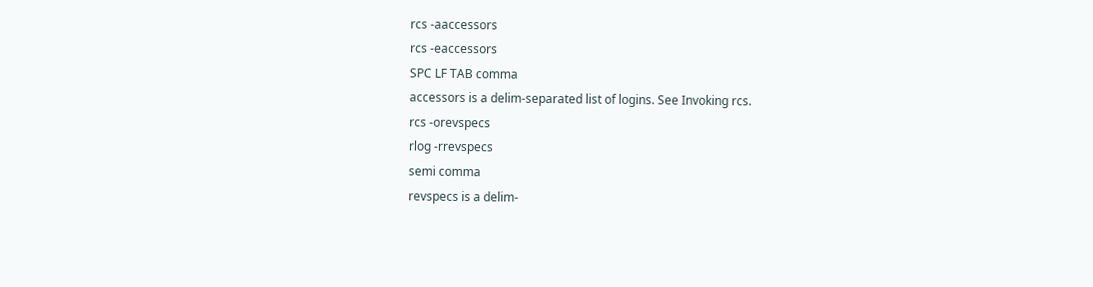rcs -aaccessors
rcs -eaccessors
SPC LF TAB comma
accessors is a delim-separated list of logins. See Invoking rcs.
rcs -orevspecs
rlog -rrevspecs
semi comma
revspecs is a delim-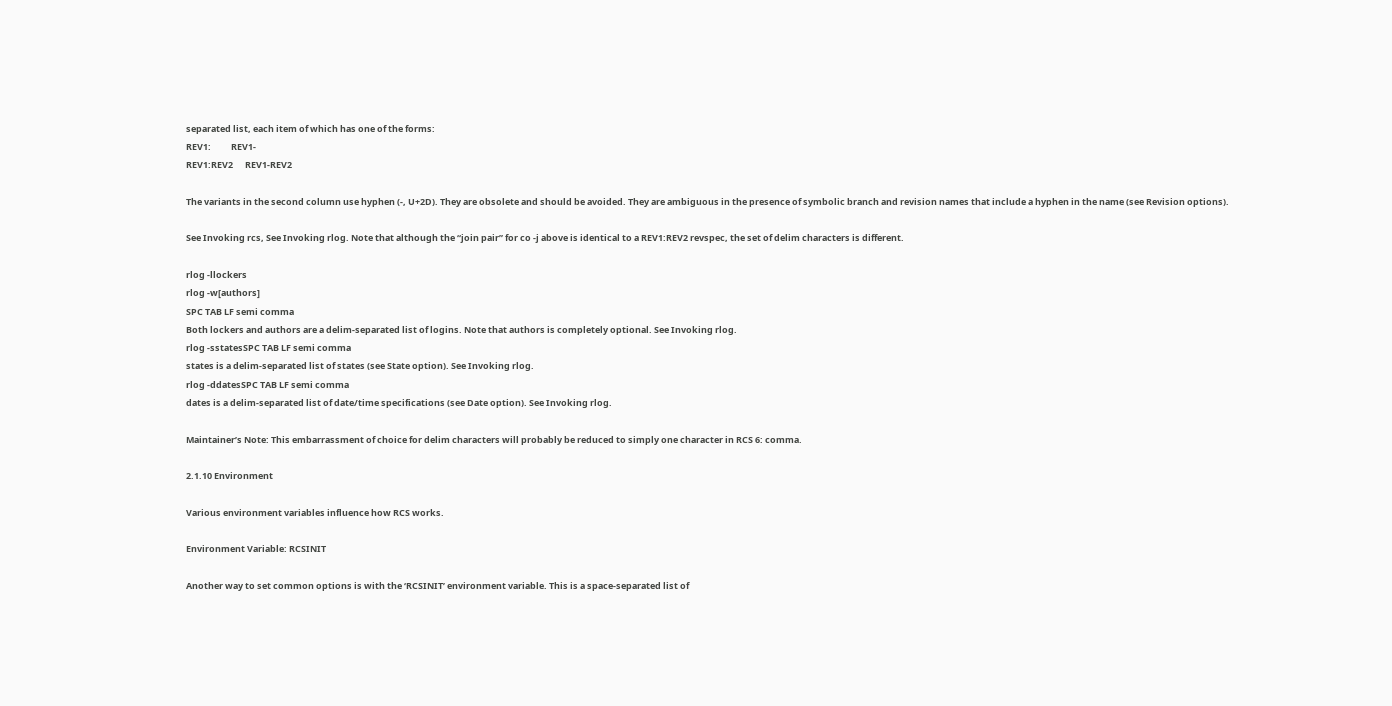separated list, each item of which has one of the forms:
REV1:          REV1-
REV1:REV2      REV1-REV2

The variants in the second column use hyphen (-, U+2D). They are obsolete and should be avoided. They are ambiguous in the presence of symbolic branch and revision names that include a hyphen in the name (see Revision options).

See Invoking rcs, See Invoking rlog. Note that although the “join pair” for co -j above is identical to a REV1:REV2 revspec, the set of delim characters is different.

rlog -llockers
rlog -w[authors]
SPC TAB LF semi comma
Both lockers and authors are a delim-separated list of logins. Note that authors is completely optional. See Invoking rlog.
rlog -sstatesSPC TAB LF semi comma
states is a delim-separated list of states (see State option). See Invoking rlog.
rlog -ddatesSPC TAB LF semi comma
dates is a delim-separated list of date/time specifications (see Date option). See Invoking rlog.

Maintainer’s Note: This embarrassment of choice for delim characters will probably be reduced to simply one character in RCS 6: comma.

2.1.10 Environment

Various environment variables influence how RCS works.

Environment Variable: RCSINIT

Another way to set common options is with the ‘RCSINIT’ environment variable. This is a space-separated list of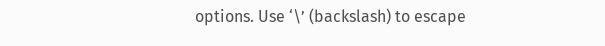options. Use ‘\’ (backslash) to escape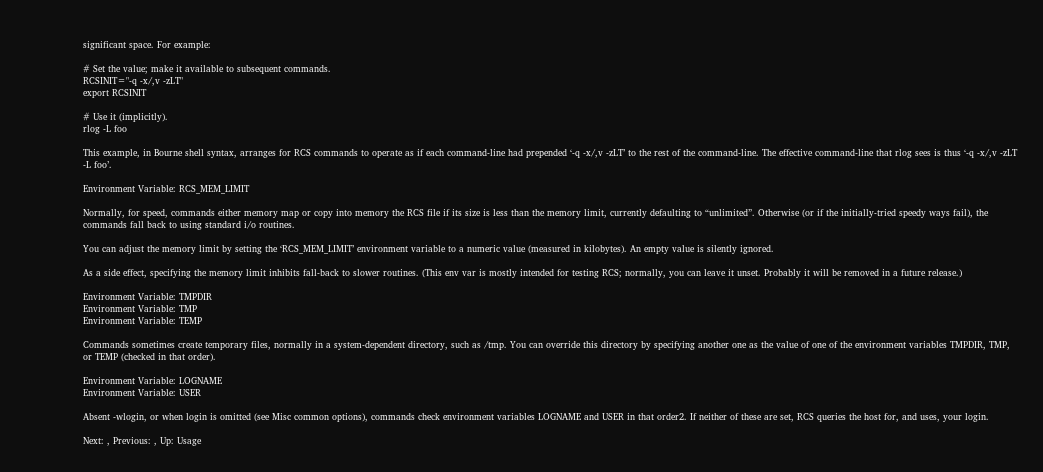significant space. For example:

# Set the value; make it available to subsequent commands.
RCSINIT="-q -x/,v -zLT"
export RCSINIT

# Use it (implicitly).
rlog -L foo

This example, in Bourne shell syntax, arranges for RCS commands to operate as if each command-line had prepended ‘-q -x/,v -zLT’ to the rest of the command-line. The effective command-line that rlog sees is thus ‘-q -x/,v -zLT -L foo’.

Environment Variable: RCS_MEM_LIMIT

Normally, for speed, commands either memory map or copy into memory the RCS file if its size is less than the memory limit, currently defaulting to “unlimited”. Otherwise (or if the initially-tried speedy ways fail), the commands fall back to using standard i/o routines.

You can adjust the memory limit by setting the ‘RCS_MEM_LIMIT’ environment variable to a numeric value (measured in kilobytes). An empty value is silently ignored.

As a side effect, specifying the memory limit inhibits fall-back to slower routines. (This env var is mostly intended for testing RCS; normally, you can leave it unset. Probably it will be removed in a future release.)

Environment Variable: TMPDIR
Environment Variable: TMP
Environment Variable: TEMP

Commands sometimes create temporary files, normally in a system-dependent directory, such as /tmp. You can override this directory by specifying another one as the value of one of the environment variables TMPDIR, TMP, or TEMP (checked in that order).

Environment Variable: LOGNAME
Environment Variable: USER

Absent -wlogin, or when login is omitted (see Misc common options), commands check environment variables LOGNAME and USER in that order2. If neither of these are set, RCS queries the host for, and uses, your login.

Next: , Previous: , Up: Usage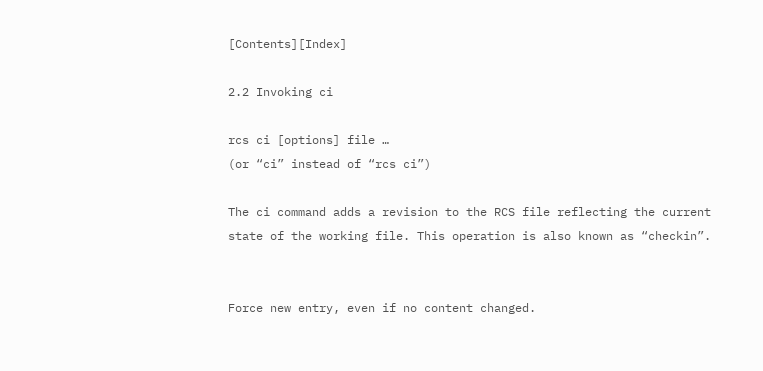[Contents][Index]

2.2 Invoking ci

rcs ci [options] file …
(or “ci” instead of “rcs ci”)

The ci command adds a revision to the RCS file reflecting the current state of the working file. This operation is also known as “checkin”.


Force new entry, even if no content changed.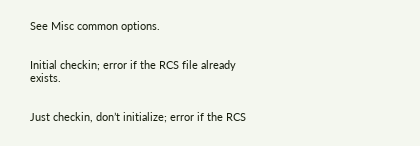See Misc common options.


Initial checkin; error if the RCS file already exists.


Just checkin, don’t initialize; error if the RCS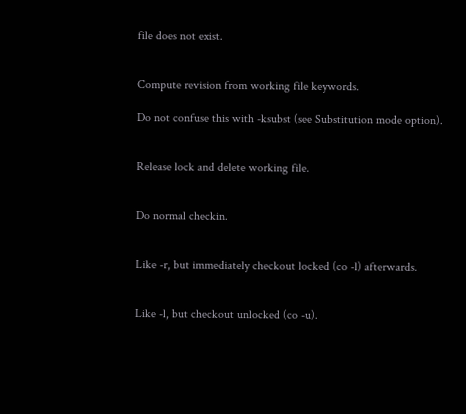file does not exist.


Compute revision from working file keywords.

Do not confuse this with -ksubst (see Substitution mode option).


Release lock and delete working file.


Do normal checkin.


Like -r, but immediately checkout locked (co -l) afterwards.


Like -l, but checkout unlocked (co -u).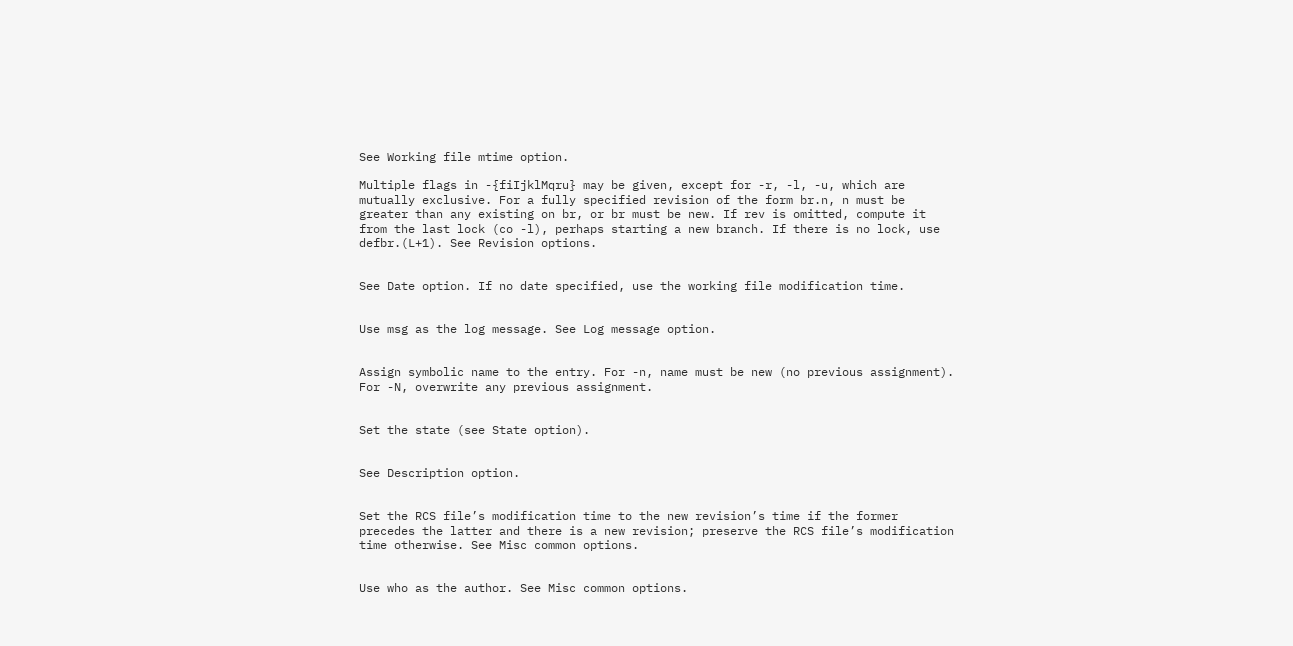See Working file mtime option.

Multiple flags in -{fiIjklMqru} may be given, except for -r, -l, -u, which are mutually exclusive. For a fully specified revision of the form br.n, n must be greater than any existing on br, or br must be new. If rev is omitted, compute it from the last lock (co -l), perhaps starting a new branch. If there is no lock, use defbr.(L+1). See Revision options.


See Date option. If no date specified, use the working file modification time.


Use msg as the log message. See Log message option.


Assign symbolic name to the entry. For -n, name must be new (no previous assignment). For -N, overwrite any previous assignment.


Set the state (see State option).


See Description option.


Set the RCS file’s modification time to the new revision’s time if the former precedes the latter and there is a new revision; preserve the RCS file’s modification time otherwise. See Misc common options.


Use who as the author. See Misc common options.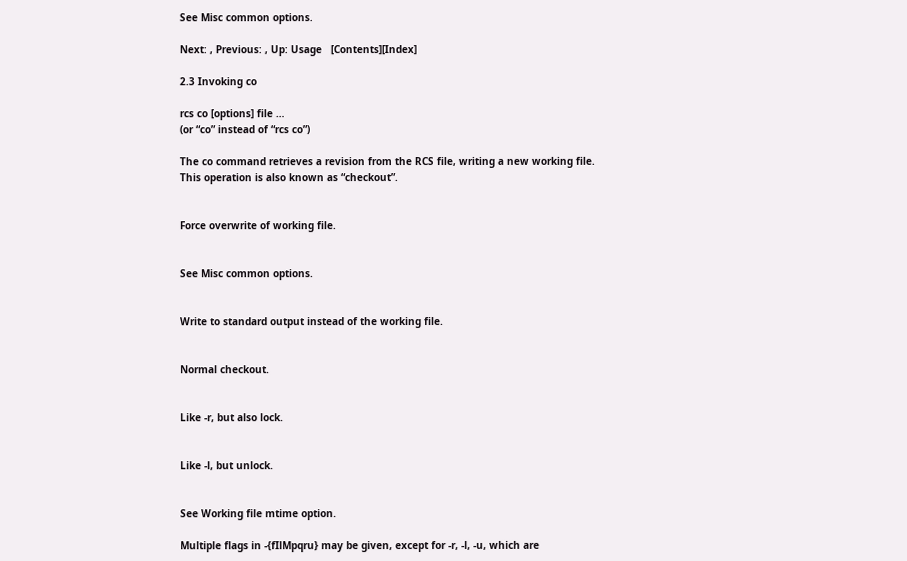See Misc common options.

Next: , Previous: , Up: Usage   [Contents][Index]

2.3 Invoking co

rcs co [options] file …
(or “co” instead of “rcs co”)

The co command retrieves a revision from the RCS file, writing a new working file. This operation is also known as “checkout”.


Force overwrite of working file.


See Misc common options.


Write to standard output instead of the working file.


Normal checkout.


Like -r, but also lock.


Like -l, but unlock.


See Working file mtime option.

Multiple flags in -{fIlMpqru} may be given, except for -r, -l, -u, which are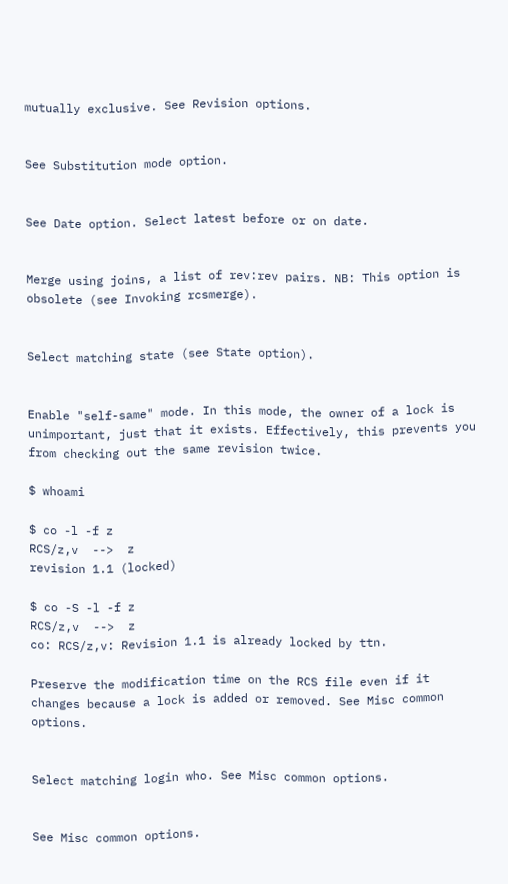mutually exclusive. See Revision options.


See Substitution mode option.


See Date option. Select latest before or on date.


Merge using joins, a list of rev:rev pairs. NB: This option is obsolete (see Invoking rcsmerge).


Select matching state (see State option).


Enable "self-same" mode. In this mode, the owner of a lock is unimportant, just that it exists. Effectively, this prevents you from checking out the same revision twice.

$ whoami

$ co -l -f z
RCS/z,v  -->  z
revision 1.1 (locked)

$ co -S -l -f z
RCS/z,v  -->  z
co: RCS/z,v: Revision 1.1 is already locked by ttn.

Preserve the modification time on the RCS file even if it changes because a lock is added or removed. See Misc common options.


Select matching login who. See Misc common options.


See Misc common options.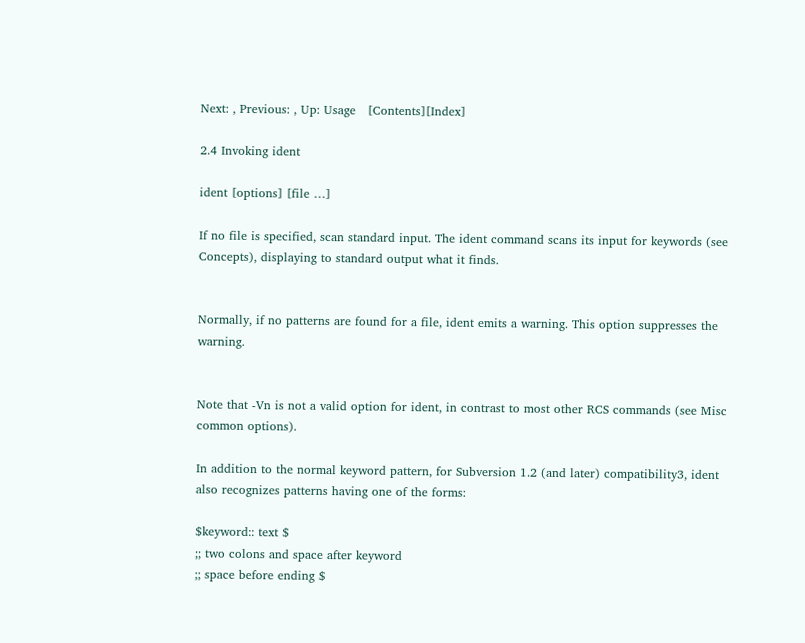Next: , Previous: , Up: Usage   [Contents][Index]

2.4 Invoking ident

ident [options] [file …]

If no file is specified, scan standard input. The ident command scans its input for keywords (see Concepts), displaying to standard output what it finds.


Normally, if no patterns are found for a file, ident emits a warning. This option suppresses the warning.


Note that -Vn is not a valid option for ident, in contrast to most other RCS commands (see Misc common options).

In addition to the normal keyword pattern, for Subversion 1.2 (and later) compatibility3, ident also recognizes patterns having one of the forms:

$keyword:: text $
;; two colons and space after keyword
;; space before ending $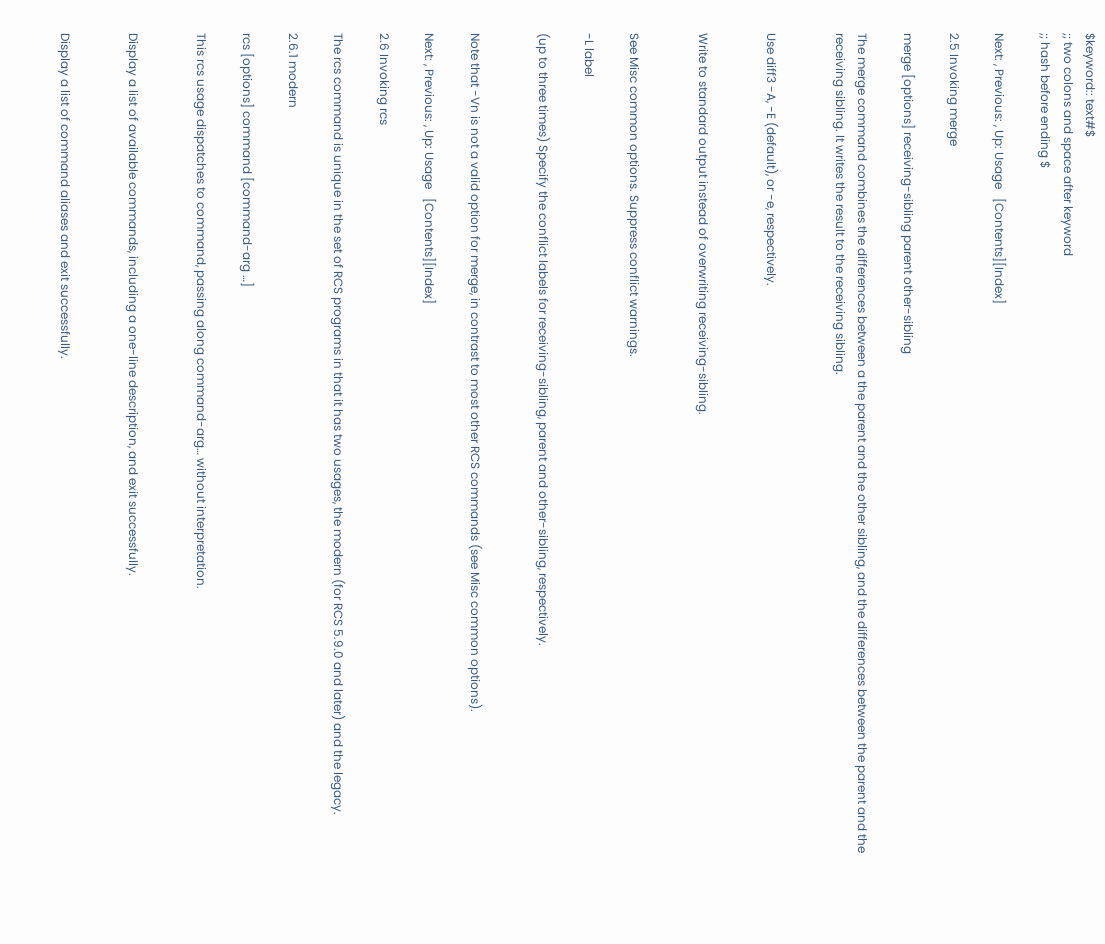$keyword:: text#$
;; two colons and space after keyword
;; hash before ending $

Next: , Previous: , Up: Usage   [Contents][Index]

2.5 Invoking merge

merge [options] receiving-sibling parent other-sibling

The merge command combines the differences between a the parent and the other sibling, and the differences between the parent and the receiving sibling. It writes the result to the receiving sibling.


Use diff3 -A, -E (default), or -e, respectively.


Write to standard output instead of overwriting receiving-sibling.


See Misc common options. Suppress conflict warnings.

-L label

(up to three times) Specify the conflict labels for receiving-sibling, parent and other-sibling, respectively.


Note that -Vn is not a valid option for merge, in contrast to most other RCS commands (see Misc common options).

Next: , Previous: , Up: Usage   [Contents][Index]

2.6 Invoking rcs

The rcs command is unique in the set of RCS programs in that it has two usages, the modern (for RCS 5.9.0 and later) and the legacy.

2.6.1 modern

rcs [options] command [command-arg …]

This rcs usage dispatches to command, passing along command-arg… without interpretation.


Display a list of available commands, including a one-line description, and exit successfully.


Display a list of command aliases and exit successfully.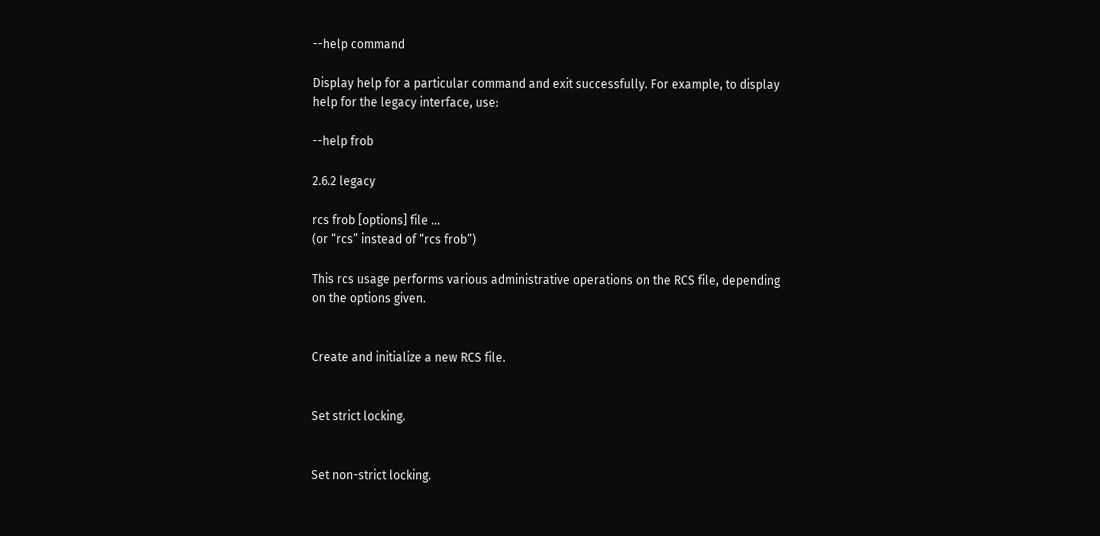--help command

Display help for a particular command and exit successfully. For example, to display help for the legacy interface, use:

--help frob

2.6.2 legacy

rcs frob [options] file …
(or “rcs” instead of “rcs frob”)

This rcs usage performs various administrative operations on the RCS file, depending on the options given.


Create and initialize a new RCS file.


Set strict locking.


Set non-strict locking.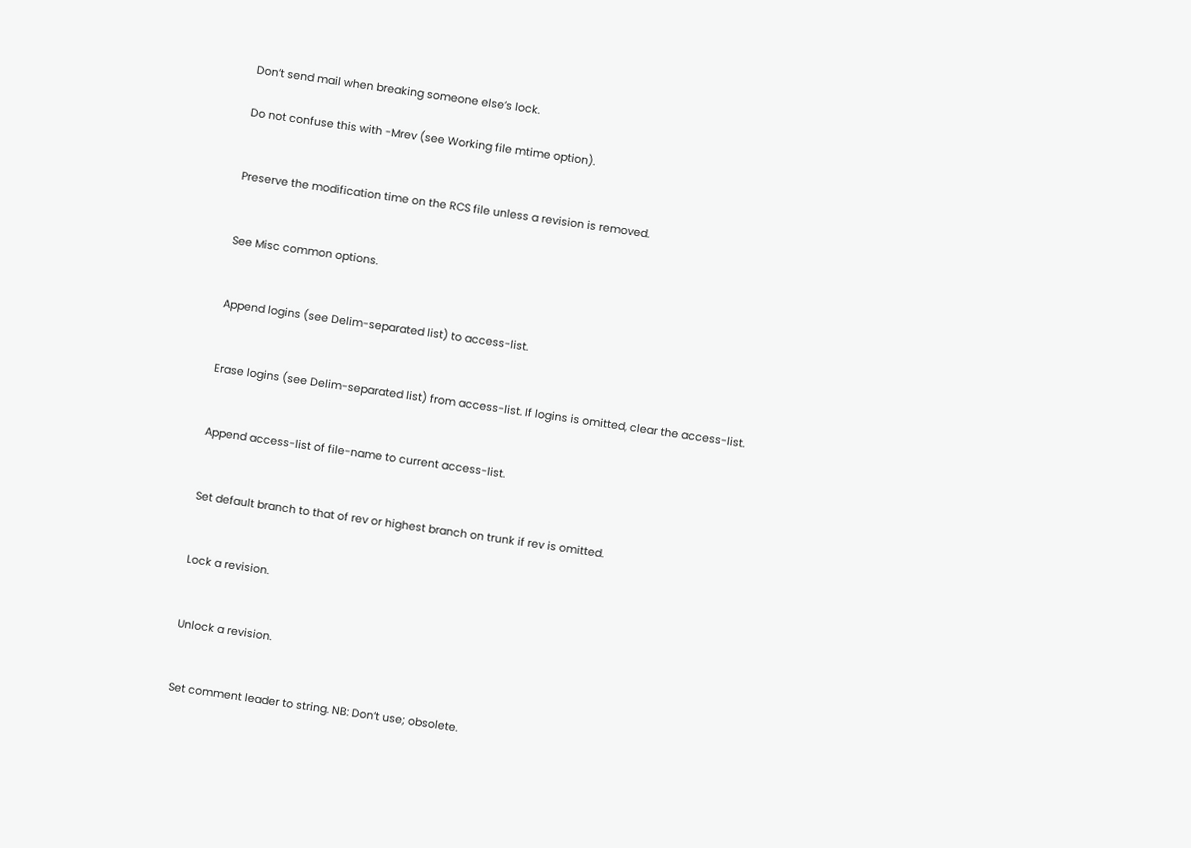Don’t send mail when breaking someone else’s lock.

Do not confuse this with -Mrev (see Working file mtime option).


Preserve the modification time on the RCS file unless a revision is removed.


See Misc common options.


Append logins (see Delim-separated list) to access-list.


Erase logins (see Delim-separated list) from access-list. If logins is omitted, clear the access-list.


Append access-list of file-name to current access-list.


Set default branch to that of rev or highest branch on trunk if rev is omitted.


Lock a revision.


Unlock a revision.


Set comment leader to string. NB: Don’t use; obsolete.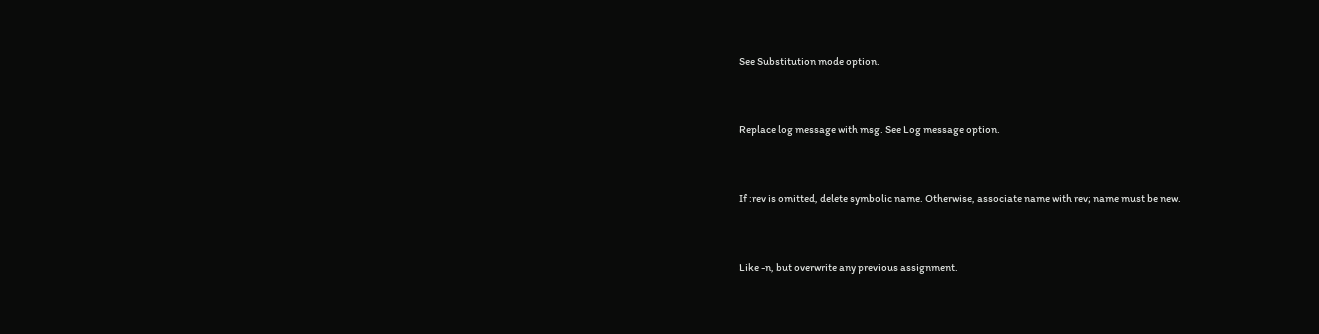See Substitution mode option.


Replace log message with msg. See Log message option.


If :rev is omitted, delete symbolic name. Otherwise, associate name with rev; name must be new.


Like -n, but overwrite any previous assignment.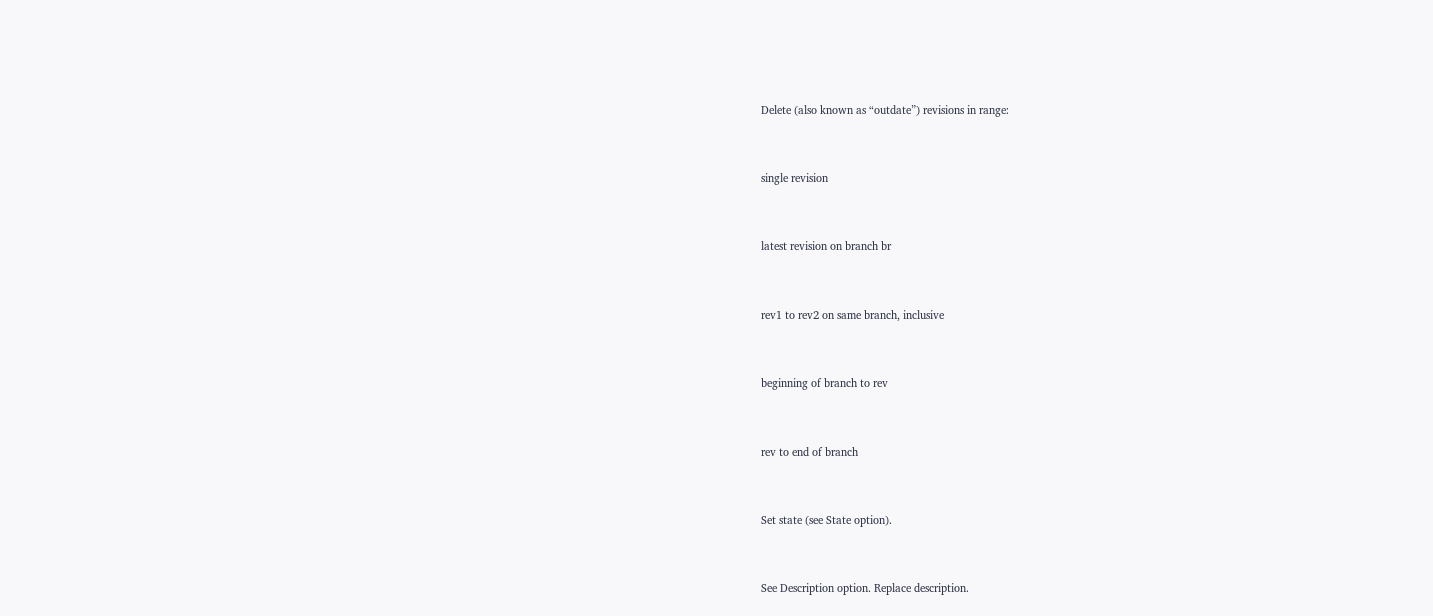Delete (also known as “outdate”) revisions in range:


single revision


latest revision on branch br


rev1 to rev2 on same branch, inclusive


beginning of branch to rev


rev to end of branch


Set state (see State option).


See Description option. Replace description.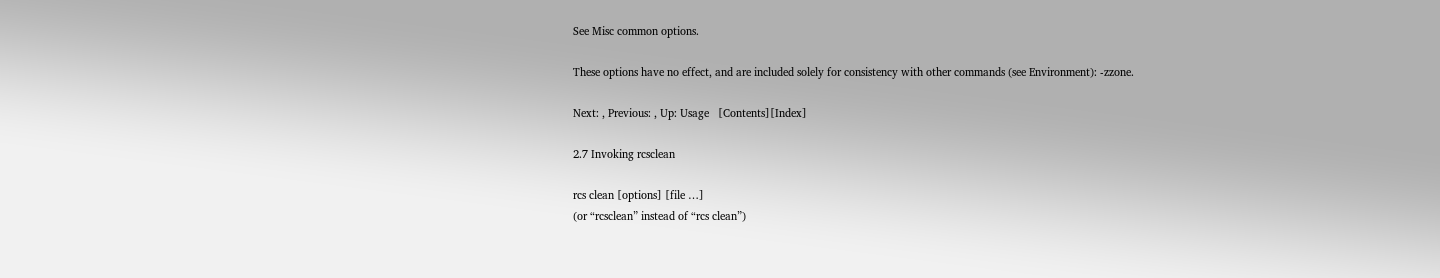See Misc common options.

These options have no effect, and are included solely for consistency with other commands (see Environment): -zzone.

Next: , Previous: , Up: Usage   [Contents][Index]

2.7 Invoking rcsclean

rcs clean [options] [file …]
(or “rcsclean” instead of “rcs clean”)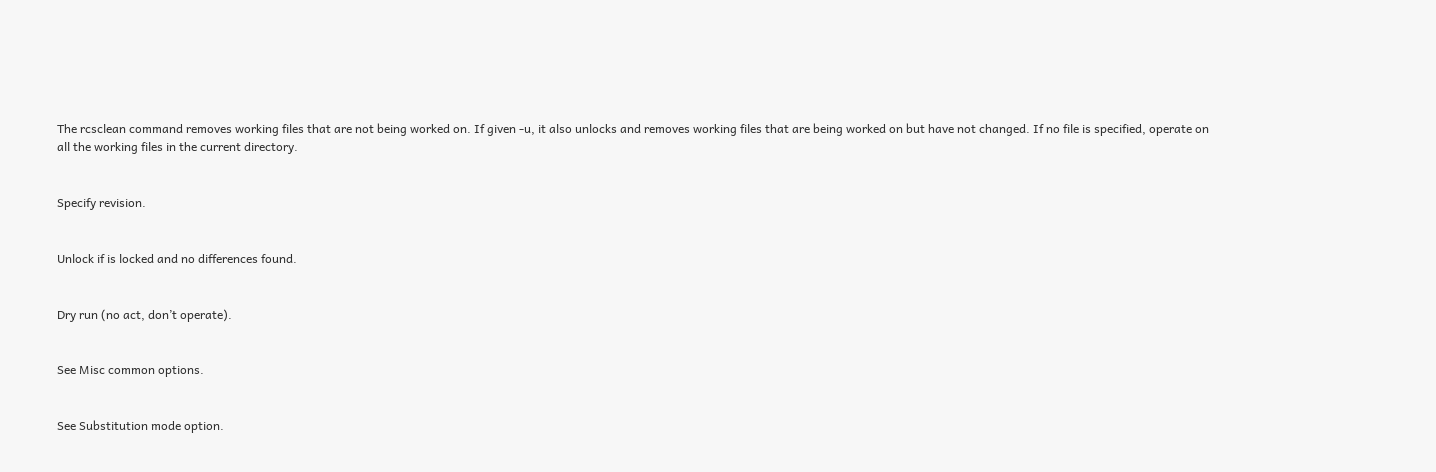The rcsclean command removes working files that are not being worked on. If given -u, it also unlocks and removes working files that are being worked on but have not changed. If no file is specified, operate on all the working files in the current directory.


Specify revision.


Unlock if is locked and no differences found.


Dry run (no act, don’t operate).


See Misc common options.


See Substitution mode option.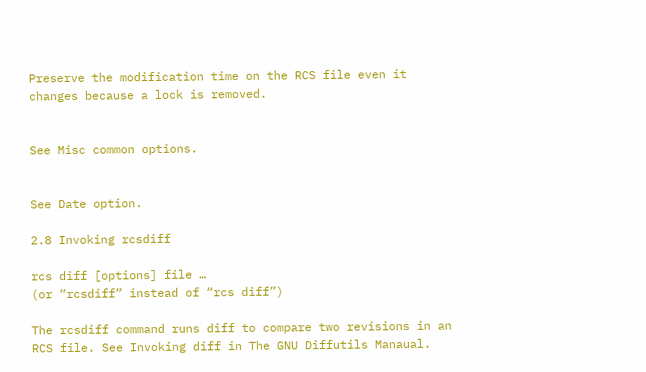Preserve the modification time on the RCS file even it changes because a lock is removed.


See Misc common options.


See Date option.

2.8 Invoking rcsdiff

rcs diff [options] file …
(or “rcsdiff” instead of “rcs diff”)

The rcsdiff command runs diff to compare two revisions in an RCS file. See Invoking diff in The GNU Diffutils Manaual.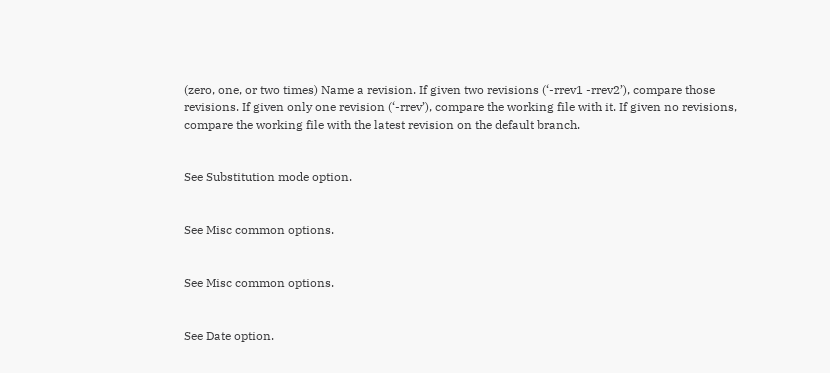(zero, one, or two times) Name a revision. If given two revisions (‘-rrev1 -rrev2’), compare those revisions. If given only one revision (‘-rrev’), compare the working file with it. If given no revisions, compare the working file with the latest revision on the default branch.


See Substitution mode option.


See Misc common options.


See Misc common options.


See Date option.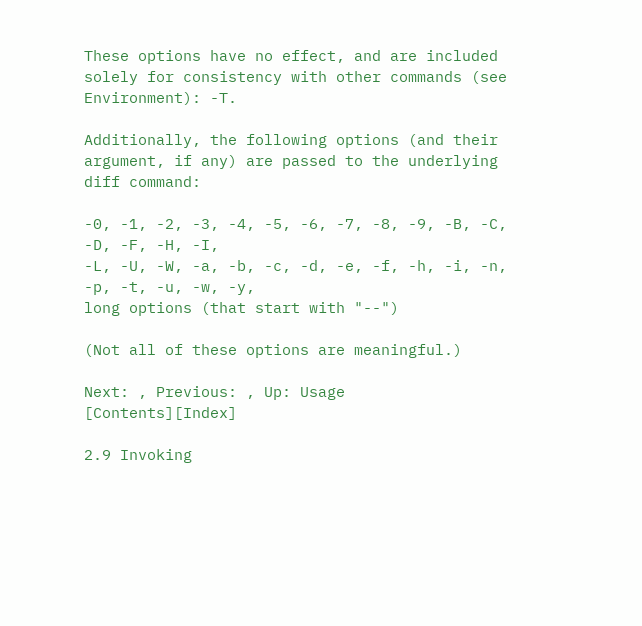These options have no effect, and are included solely for consistency with other commands (see Environment): -T.

Additionally, the following options (and their argument, if any) are passed to the underlying diff command:

-0, -1, -2, -3, -4, -5, -6, -7, -8, -9, -B, -C, -D, -F, -H, -I,
-L, -U, -W, -a, -b, -c, -d, -e, -f, -h, -i, -n, -p, -t, -u, -w, -y,
long options (that start with "--")

(Not all of these options are meaningful.)

Next: , Previous: , Up: Usage   [Contents][Index]

2.9 Invoking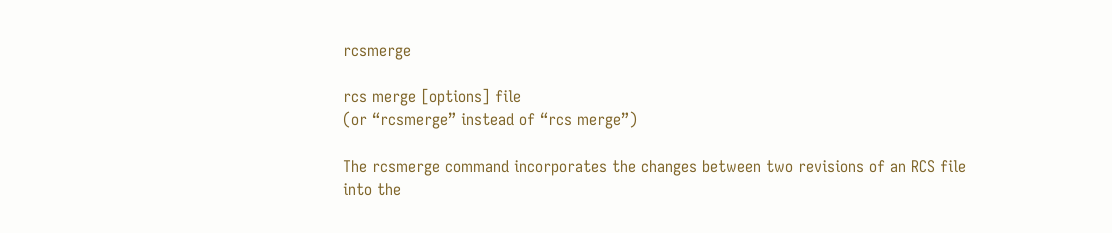rcsmerge

rcs merge [options] file
(or “rcsmerge” instead of “rcs merge”)

The rcsmerge command incorporates the changes between two revisions of an RCS file into the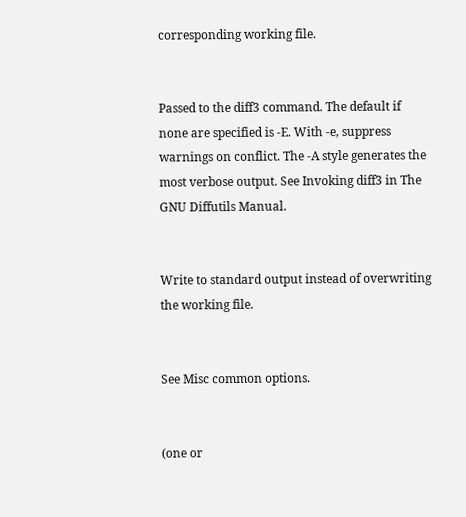corresponding working file.


Passed to the diff3 command. The default if none are specified is -E. With -e, suppress warnings on conflict. The -A style generates the most verbose output. See Invoking diff3 in The GNU Diffutils Manual.


Write to standard output instead of overwriting the working file.


See Misc common options.


(one or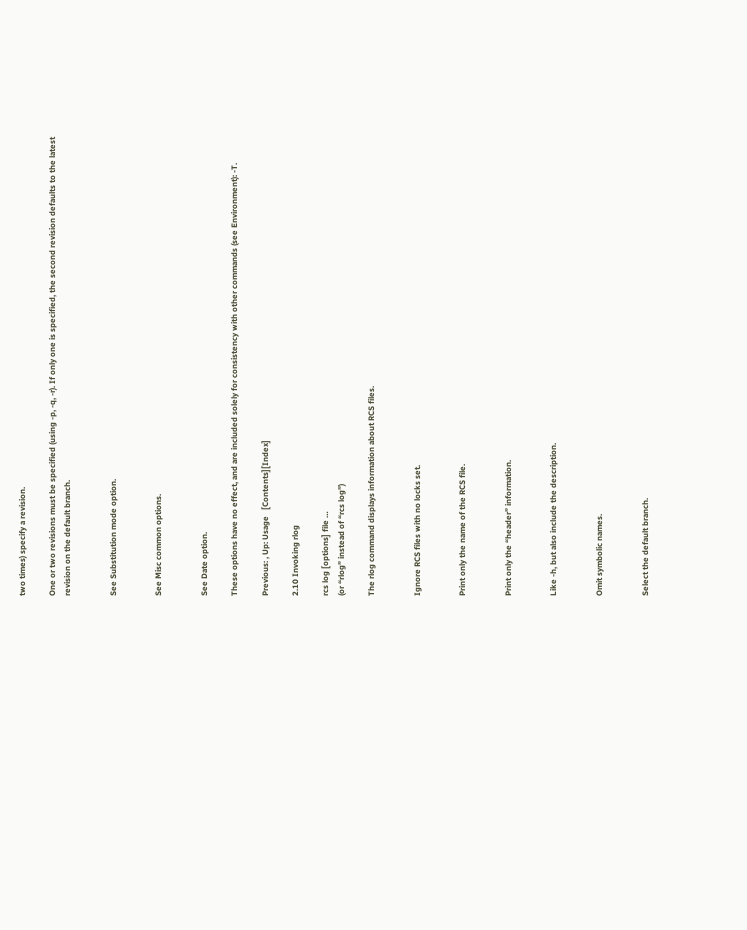two times) specify a revision.

One or two revisions must be specified (using -p, -q, -r). If only one is specified, the second revision defaults to the latest revision on the default branch.


See Substitution mode option.


See Misc common options.


See Date option.

These options have no effect, and are included solely for consistency with other commands (see Environment): -T.

Previous: , Up: Usage   [Contents][Index]

2.10 Invoking rlog

rcs log [options] file …
(or “rlog” instead of “rcs log”)

The rlog command displays information about RCS files.


Ignore RCS files with no locks set.


Print only the name of the RCS file.


Print only the “header” information.


Like -h, but also include the description.


Omit symbolic names.


Select the default branch.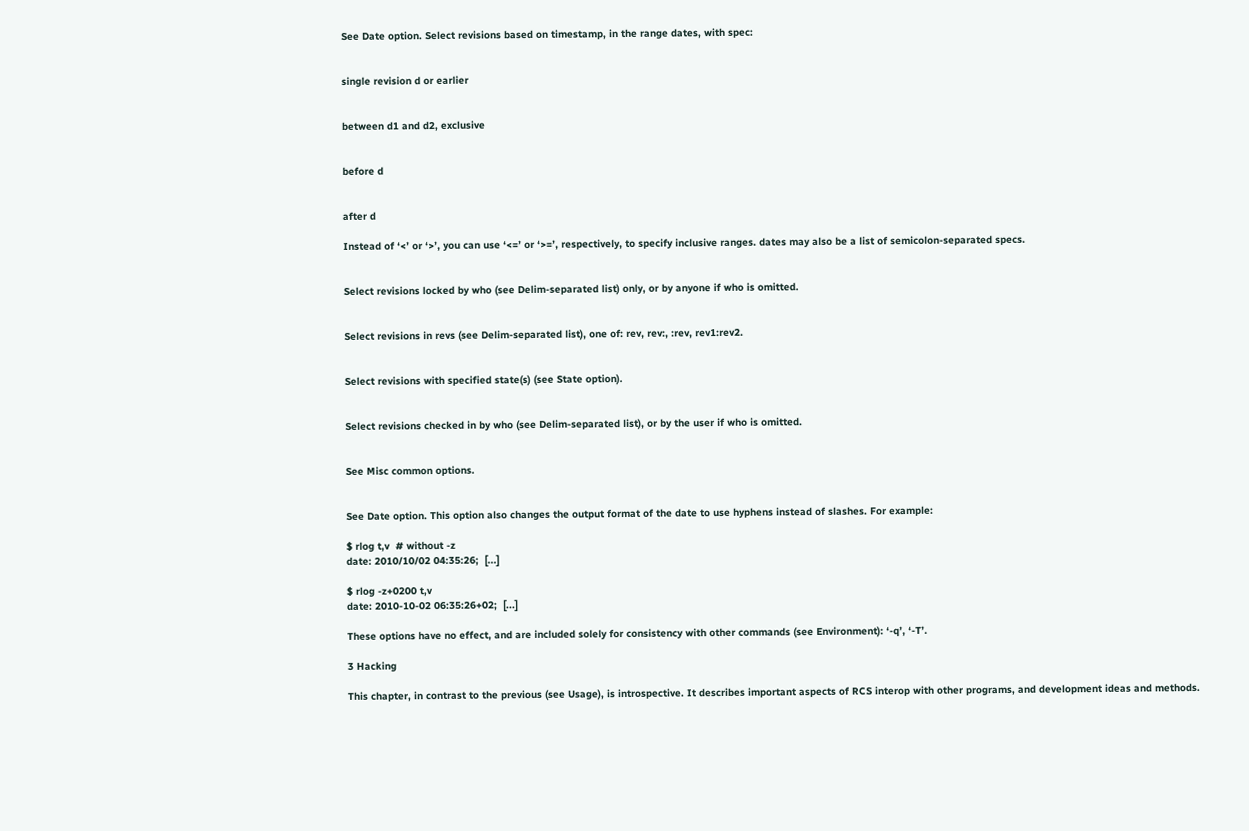See Date option. Select revisions based on timestamp, in the range dates, with spec:


single revision d or earlier


between d1 and d2, exclusive


before d


after d

Instead of ‘<’ or ‘>’, you can use ‘<=’ or ‘>=’, respectively, to specify inclusive ranges. dates may also be a list of semicolon-separated specs.


Select revisions locked by who (see Delim-separated list) only, or by anyone if who is omitted.


Select revisions in revs (see Delim-separated list), one of: rev, rev:, :rev, rev1:rev2.


Select revisions with specified state(s) (see State option).


Select revisions checked in by who (see Delim-separated list), or by the user if who is omitted.


See Misc common options.


See Date option. This option also changes the output format of the date to use hyphens instead of slashes. For example:

$ rlog t,v  # without -z
date: 2010/10/02 04:35:26;  [...]

$ rlog -z+0200 t,v
date: 2010-10-02 06:35:26+02;  [...]

These options have no effect, and are included solely for consistency with other commands (see Environment): ‘-q’, ‘-T’.

3 Hacking

This chapter, in contrast to the previous (see Usage), is introspective. It describes important aspects of RCS interop with other programs, and development ideas and methods.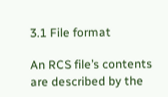3.1 File format

An RCS file’s contents are described by the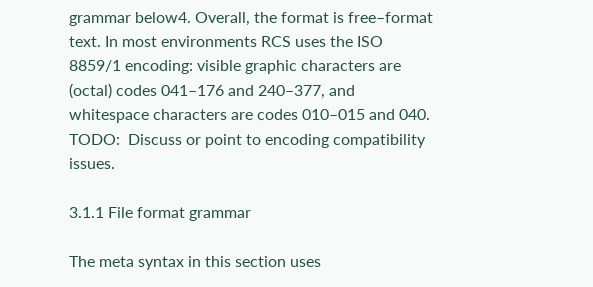grammar below4. Overall, the format is free–format text. In most environments RCS uses the ISO 8859/1 encoding: visible graphic characters are (octal) codes 041–176 and 240–377, and whitespace characters are codes 010–015 and 040.
TODO:  Discuss or point to encoding compatibility issues.

3.1.1 File format grammar

The meta syntax in this section uses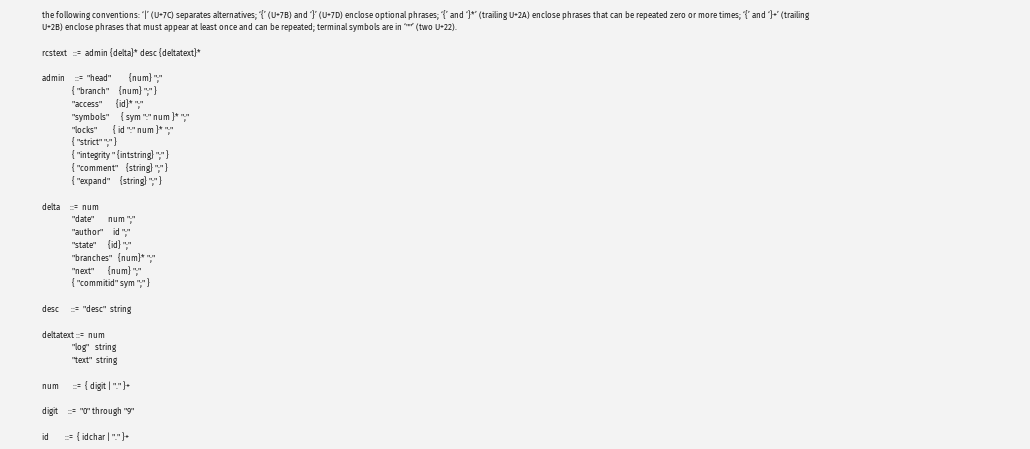the following conventions: ‘|’ (U+7C) separates alternatives; ‘{’ (U+7B) and ‘}’ (U+7D) enclose optional phrases; ‘{’ and ‘}*’ (trailing U+2A) enclose phrases that can be repeated zero or more times; ‘{’ and ‘}+’ (trailing U+2B) enclose phrases that must appear at least once and can be repeated; terminal symbols are in ‘""’ (two U+22).

rcstext   ::=  admin {delta}* desc {deltatext}*

admin     ::=  "head"         {num} ";"
               { "branch"     {num} ";" }
               "access"       {id}* ";"
               "symbols"      { sym ":" num }* ";"
               "locks"        { id ":" num }* ";"
               { "strict" ";" }
               { "integrity " {intstring} ";" }
               { "comment"    {string} ";" }
               { "expand"     {string} ";" }

delta     ::=  num
               "date"       num ";"
               "author"     id ";"
               "state"      {id} ";"
               "branches"   {num}* ";"
               "next"       {num} ";"
               { "commitid" sym ";" }

desc      ::=  "desc"  string

deltatext ::=  num
               "log"   string
               "text"  string

num       ::=  { digit | "." }+

digit     ::=  "0" through "9"

id        ::=  { idchar | "." }+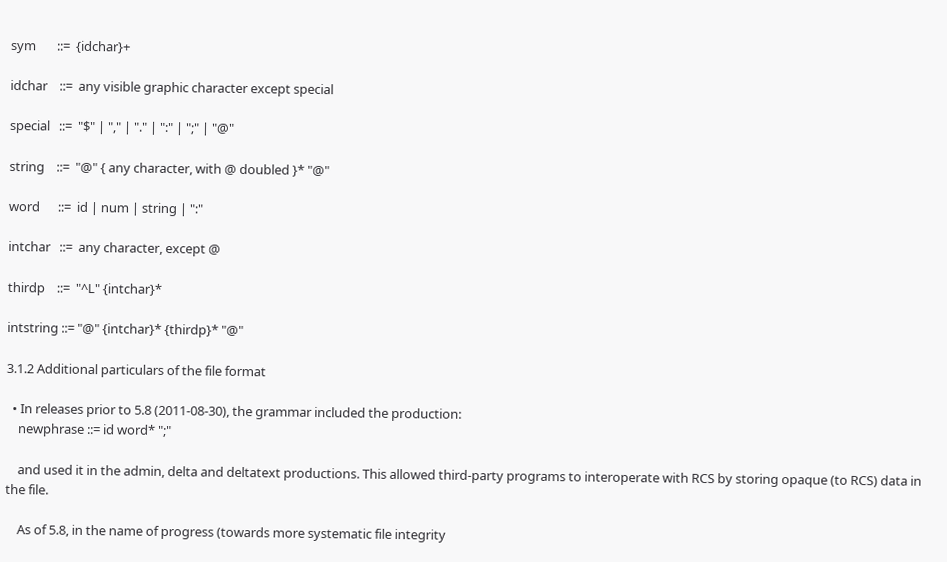sym       ::=  {idchar}+

idchar    ::=  any visible graphic character except special

special   ::=  "$" | "," | "." | ":" | ";" | "@"

string    ::=  "@" { any character, with @ doubled }* "@"

word      ::=  id | num | string | ":"

intchar   ::=  any character, except @

thirdp    ::=  "^L" {intchar}*

intstring ::= "@" {intchar}* {thirdp}* "@"

3.1.2 Additional particulars of the file format

  • In releases prior to 5.8 (2011-08-30), the grammar included the production:
    newphrase ::= id word* ";"

    and used it in the admin, delta and deltatext productions. This allowed third-party programs to interoperate with RCS by storing opaque (to RCS) data in the file.

    As of 5.8, in the name of progress (towards more systematic file integrity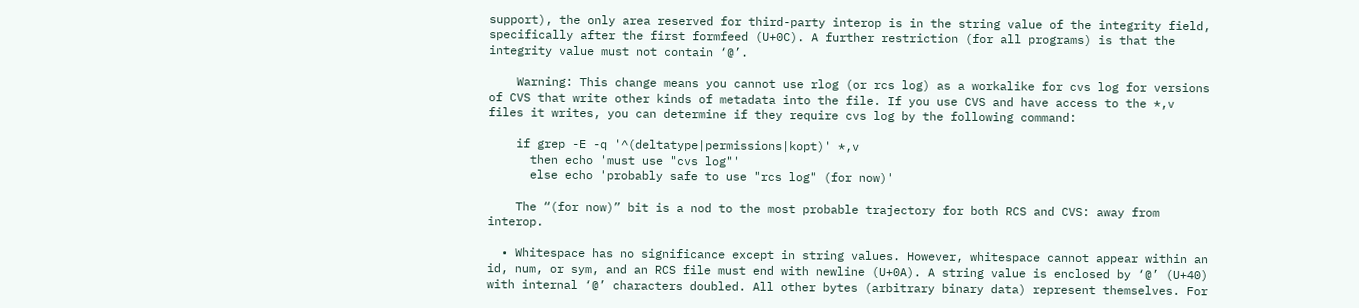support), the only area reserved for third-party interop is in the string value of the integrity field, specifically after the first formfeed (U+0C). A further restriction (for all programs) is that the integrity value must not contain ‘@’.

    Warning: This change means you cannot use rlog (or rcs log) as a workalike for cvs log for versions of CVS that write other kinds of metadata into the file. If you use CVS and have access to the *,v files it writes, you can determine if they require cvs log by the following command:

    if grep -E -q '^(deltatype|permissions|kopt)' *,v
      then echo 'must use "cvs log"'
      else echo 'probably safe to use "rcs log" (for now)'

    The “(for now)” bit is a nod to the most probable trajectory for both RCS and CVS: away from interop.

  • Whitespace has no significance except in string values. However, whitespace cannot appear within an id, num, or sym, and an RCS file must end with newline (U+0A). A string value is enclosed by ‘@’ (U+40) with internal ‘@’ characters doubled. All other bytes (arbitrary binary data) represent themselves. For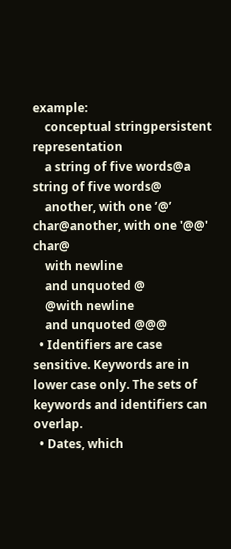example:
    conceptual stringpersistent representation
    a string of five words@a string of five words@
    another, with one ’@’ char@another, with one '@@' char@
    with newline
    and unquoted @
    @with newline
    and unquoted @@@
  • Identifiers are case sensitive. Keywords are in lower case only. The sets of keywords and identifiers can overlap.
  • Dates, which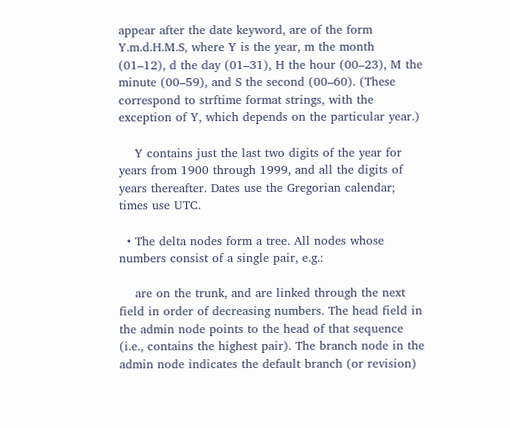appear after the date keyword, are of the form Y.m.d.H.M.S, where Y is the year, m the month (01–12), d the day (01–31), H the hour (00–23), M the minute (00–59), and S the second (00–60). (These correspond to strftime format strings, with the exception of Y, which depends on the particular year.)

    Y contains just the last two digits of the year for years from 1900 through 1999, and all the digits of years thereafter. Dates use the Gregorian calendar; times use UTC.

  • The delta nodes form a tree. All nodes whose numbers consist of a single pair, e.g.:

    are on the trunk, and are linked through the next field in order of decreasing numbers. The head field in the admin node points to the head of that sequence (i.e., contains the highest pair). The branch node in the admin node indicates the default branch (or revision)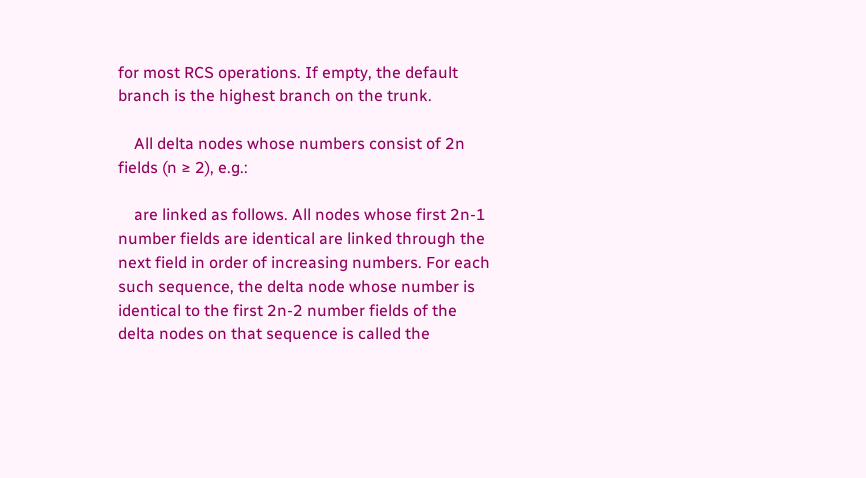for most RCS operations. If empty, the default branch is the highest branch on the trunk.

    All delta nodes whose numbers consist of 2n fields (n ≥ 2), e.g.:

    are linked as follows. All nodes whose first 2n-1 number fields are identical are linked through the next field in order of increasing numbers. For each such sequence, the delta node whose number is identical to the first 2n-2 number fields of the delta nodes on that sequence is called the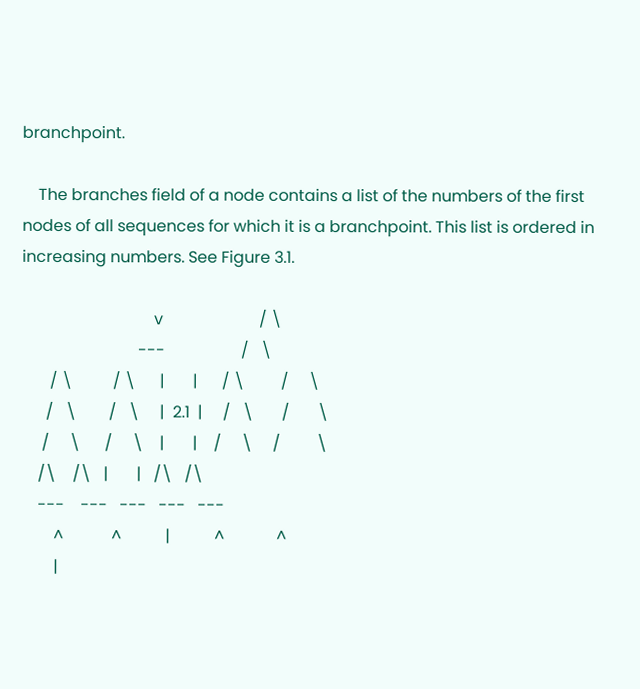branchpoint.

    The branches field of a node contains a list of the numbers of the first nodes of all sequences for which it is a branchpoint. This list is ordered in increasing numbers. See Figure 3.1.

                                 v                        / \
                             ---                   /   \
       / \          / \      |       |      / \         /     \
      /   \        /   \     |  2.1  |     /   \       /       \
     /     \      /     \    |       |    /     \     /         \
    /\    /\   |       |   /\   /\
    ---    ---   ---   ---   ---
        ^            ^           |           ^             ^
        |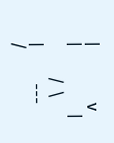|           v           |             |
       / \           |       ---      /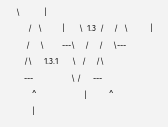\            |
      /   \          |       \  1.3  /     /   \           |
     /     \         ---\     /     /     \---
    /\      1.3.1       \   /     /\
    ---                   \ /      ---
        ^                        |           ^
        |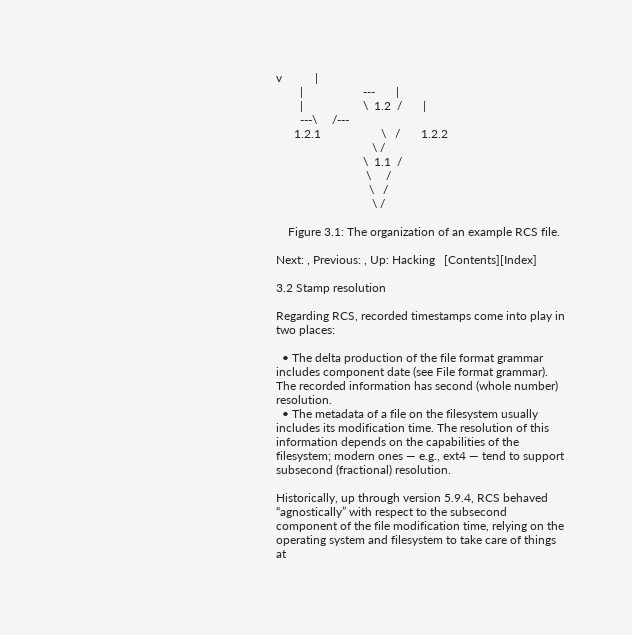v           |
        |                    ---       |
        |                    \  1.2  /       |
        ---\     /---
      1.2.1                    \   /       1.2.2
                                \ /
                             \  1.1  /
                              \     /
                               \   /
                                \ /

    Figure 3.1: The organization of an example RCS file.

Next: , Previous: , Up: Hacking   [Contents][Index]

3.2 Stamp resolution

Regarding RCS, recorded timestamps come into play in two places:

  • The delta production of the file format grammar includes component date (see File format grammar). The recorded information has second (whole number) resolution.
  • The metadata of a file on the filesystem usually includes its modification time. The resolution of this information depends on the capabilities of the filesystem; modern ones — e.g., ext4 — tend to support subsecond (fractional) resolution.

Historically, up through version 5.9.4, RCS behaved “agnostically” with respect to the subsecond component of the file modification time, relying on the operating system and filesystem to take care of things at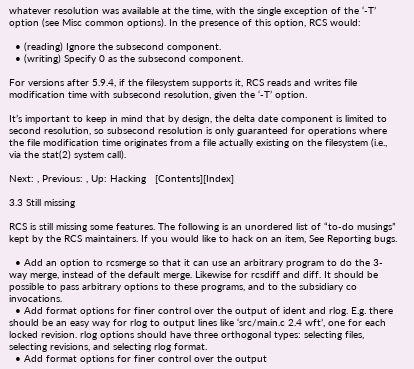whatever resolution was available at the time, with the single exception of the ‘-T’ option (see Misc common options). In the presence of this option, RCS would:

  • (reading) Ignore the subsecond component.
  • (writing) Specify 0 as the subsecond component.

For versions after 5.9.4, if the filesystem supports it, RCS reads and writes file modification time with subsecond resolution, given the ‘-T’ option.

It’s important to keep in mind that by design, the delta date component is limited to second resolution, so subsecond resolution is only guaranteed for operations where the file modification time originates from a file actually existing on the filesystem (i.e., via the stat(2) system call).

Next: , Previous: , Up: Hacking   [Contents][Index]

3.3 Still missing

RCS is still missing some features. The following is an unordered list of “to-do musings” kept by the RCS maintainers. If you would like to hack on an item, See Reporting bugs.

  • Add an option to rcsmerge so that it can use an arbitrary program to do the 3-way merge, instead of the default merge. Likewise for rcsdiff and diff. It should be possible to pass arbitrary options to these programs, and to the subsidiary co invocations.
  • Add format options for finer control over the output of ident and rlog. E.g. there should be an easy way for rlog to output lines like ‘src/main.c 2.4 wft’, one for each locked revision. rlog options should have three orthogonal types: selecting files, selecting revisions, and selecting rlog format.
  • Add format options for finer control over the output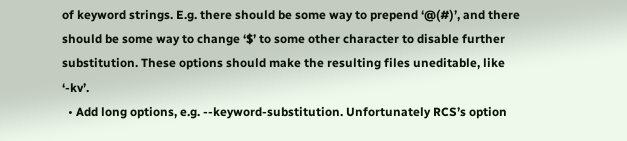of keyword strings. E.g. there should be some way to prepend ‘@(#)’, and there should be some way to change ‘$’ to some other character to disable further substitution. These options should make the resulting files uneditable, like ‘-kv’.
  • Add long options, e.g. --keyword-substitution. Unfortunately RCS’s option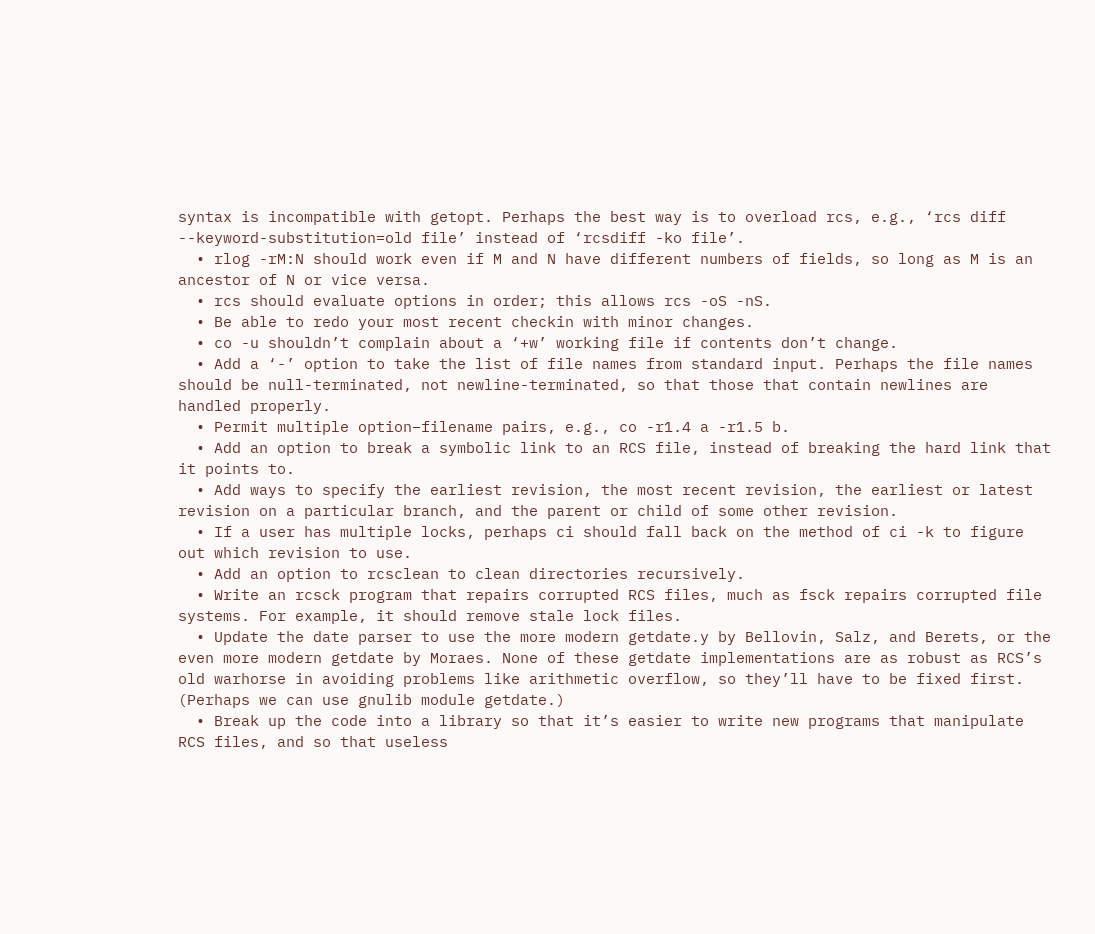syntax is incompatible with getopt. Perhaps the best way is to overload rcs, e.g., ‘rcs diff --keyword-substitution=old file’ instead of ‘rcsdiff -ko file’.
  • rlog -rM:N should work even if M and N have different numbers of fields, so long as M is an ancestor of N or vice versa.
  • rcs should evaluate options in order; this allows rcs -oS -nS.
  • Be able to redo your most recent checkin with minor changes.
  • co -u shouldn’t complain about a ‘+w’ working file if contents don’t change.
  • Add a ‘-’ option to take the list of file names from standard input. Perhaps the file names should be null-terminated, not newline-terminated, so that those that contain newlines are handled properly.
  • Permit multiple option–filename pairs, e.g., co -r1.4 a -r1.5 b.
  • Add an option to break a symbolic link to an RCS file, instead of breaking the hard link that it points to.
  • Add ways to specify the earliest revision, the most recent revision, the earliest or latest revision on a particular branch, and the parent or child of some other revision.
  • If a user has multiple locks, perhaps ci should fall back on the method of ci -k to figure out which revision to use.
  • Add an option to rcsclean to clean directories recursively.
  • Write an rcsck program that repairs corrupted RCS files, much as fsck repairs corrupted file systems. For example, it should remove stale lock files.
  • Update the date parser to use the more modern getdate.y by Bellovin, Salz, and Berets, or the even more modern getdate by Moraes. None of these getdate implementations are as robust as RCS’s old warhorse in avoiding problems like arithmetic overflow, so they’ll have to be fixed first. (Perhaps we can use gnulib module getdate.)
  • Break up the code into a library so that it’s easier to write new programs that manipulate RCS files, and so that useless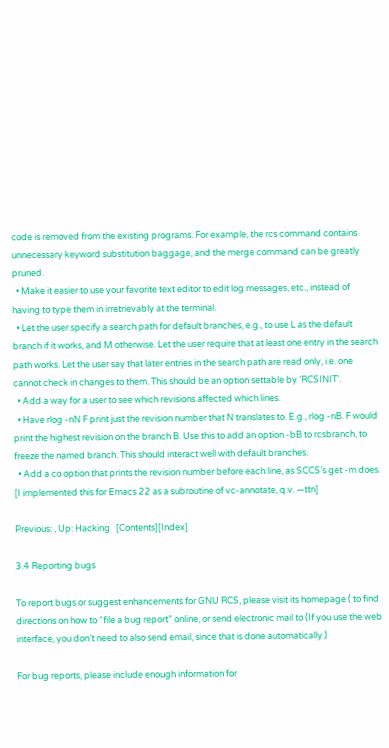code is removed from the existing programs. For example, the rcs command contains unnecessary keyword substitution baggage, and the merge command can be greatly pruned.
  • Make it easier to use your favorite text editor to edit log messages, etc., instead of having to type them in irretrievably at the terminal.
  • Let the user specify a search path for default branches, e.g., to use L as the default branch if it works, and M otherwise. Let the user require that at least one entry in the search path works. Let the user say that later entries in the search path are read only, i.e. one cannot check in changes to them. This should be an option settable by ‘RCSINIT’.
  • Add a way for a user to see which revisions affected which lines.
  • Have rlog -nN F print just the revision number that N translates to. E.g., rlog -nB. F would print the highest revision on the branch B. Use this to add an option -bB to rcsbranch, to freeze the named branch. This should interact well with default branches.
  • Add a co option that prints the revision number before each line, as SCCS’s get -m does. [I implemented this for Emacs 22 as a subroutine of vc-annotate, q.v. —ttn]

Previous: , Up: Hacking   [Contents][Index]

3.4 Reporting bugs

To report bugs or suggest enhancements for GNU RCS, please visit its homepage ( to find directions on how to “file a bug report” online, or send electronic mail to (If you use the web interface, you don’t need to also send email, since that is done automatically.)

For bug reports, please include enough information for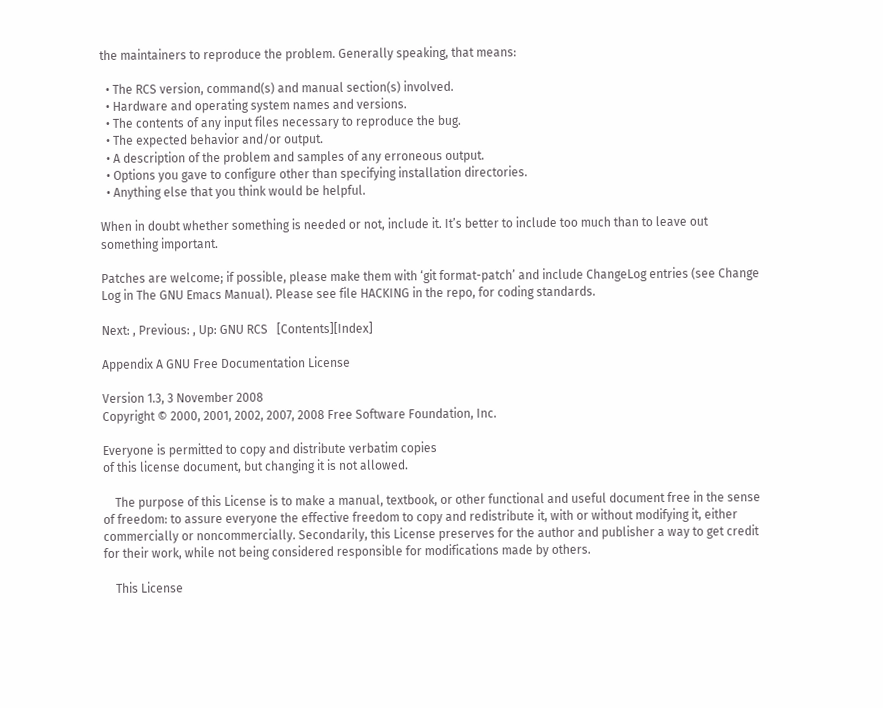the maintainers to reproduce the problem. Generally speaking, that means:

  • The RCS version, command(s) and manual section(s) involved.
  • Hardware and operating system names and versions.
  • The contents of any input files necessary to reproduce the bug.
  • The expected behavior and/or output.
  • A description of the problem and samples of any erroneous output.
  • Options you gave to configure other than specifying installation directories.
  • Anything else that you think would be helpful.

When in doubt whether something is needed or not, include it. It’s better to include too much than to leave out something important.

Patches are welcome; if possible, please make them with ‘git format-patch’ and include ChangeLog entries (see Change Log in The GNU Emacs Manual). Please see file HACKING in the repo, for coding standards.

Next: , Previous: , Up: GNU RCS   [Contents][Index]

Appendix A GNU Free Documentation License

Version 1.3, 3 November 2008
Copyright © 2000, 2001, 2002, 2007, 2008 Free Software Foundation, Inc.

Everyone is permitted to copy and distribute verbatim copies
of this license document, but changing it is not allowed.

    The purpose of this License is to make a manual, textbook, or other functional and useful document free in the sense of freedom: to assure everyone the effective freedom to copy and redistribute it, with or without modifying it, either commercially or noncommercially. Secondarily, this License preserves for the author and publisher a way to get credit for their work, while not being considered responsible for modifications made by others.

    This License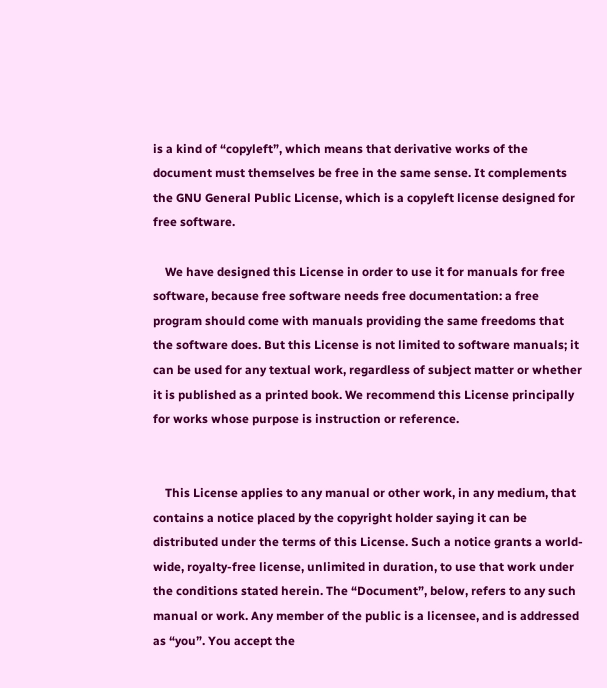is a kind of “copyleft”, which means that derivative works of the document must themselves be free in the same sense. It complements the GNU General Public License, which is a copyleft license designed for free software.

    We have designed this License in order to use it for manuals for free software, because free software needs free documentation: a free program should come with manuals providing the same freedoms that the software does. But this License is not limited to software manuals; it can be used for any textual work, regardless of subject matter or whether it is published as a printed book. We recommend this License principally for works whose purpose is instruction or reference.


    This License applies to any manual or other work, in any medium, that contains a notice placed by the copyright holder saying it can be distributed under the terms of this License. Such a notice grants a world-wide, royalty-free license, unlimited in duration, to use that work under the conditions stated herein. The “Document”, below, refers to any such manual or work. Any member of the public is a licensee, and is addressed as “you”. You accept the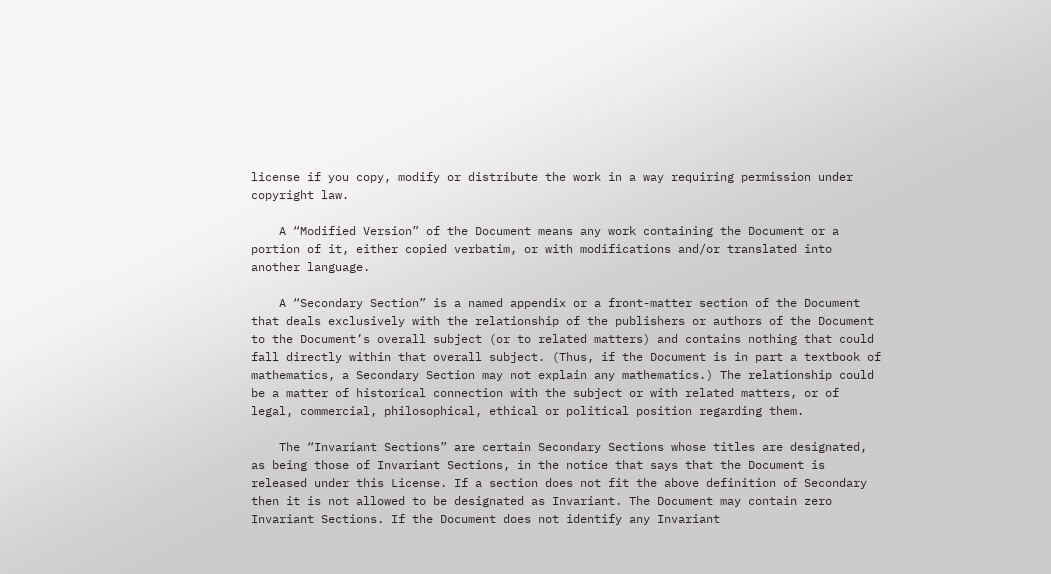license if you copy, modify or distribute the work in a way requiring permission under copyright law.

    A “Modified Version” of the Document means any work containing the Document or a portion of it, either copied verbatim, or with modifications and/or translated into another language.

    A “Secondary Section” is a named appendix or a front-matter section of the Document that deals exclusively with the relationship of the publishers or authors of the Document to the Document’s overall subject (or to related matters) and contains nothing that could fall directly within that overall subject. (Thus, if the Document is in part a textbook of mathematics, a Secondary Section may not explain any mathematics.) The relationship could be a matter of historical connection with the subject or with related matters, or of legal, commercial, philosophical, ethical or political position regarding them.

    The “Invariant Sections” are certain Secondary Sections whose titles are designated, as being those of Invariant Sections, in the notice that says that the Document is released under this License. If a section does not fit the above definition of Secondary then it is not allowed to be designated as Invariant. The Document may contain zero Invariant Sections. If the Document does not identify any Invariant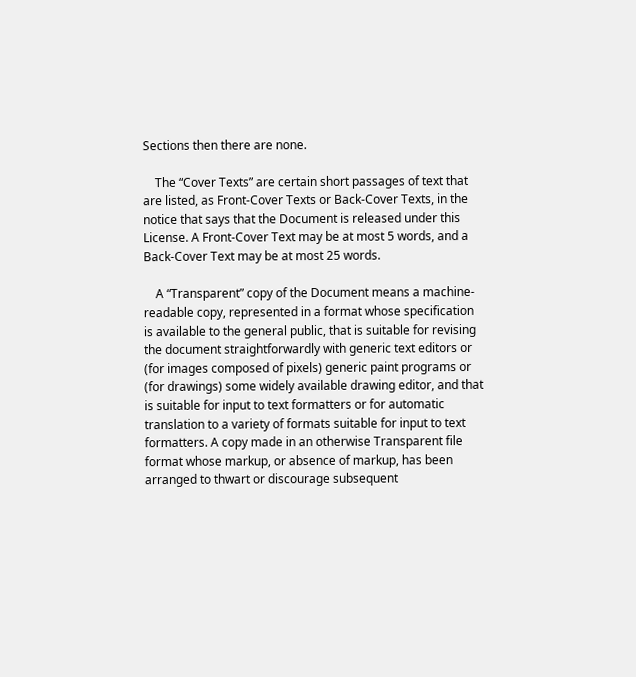Sections then there are none.

    The “Cover Texts” are certain short passages of text that are listed, as Front-Cover Texts or Back-Cover Texts, in the notice that says that the Document is released under this License. A Front-Cover Text may be at most 5 words, and a Back-Cover Text may be at most 25 words.

    A “Transparent” copy of the Document means a machine-readable copy, represented in a format whose specification is available to the general public, that is suitable for revising the document straightforwardly with generic text editors or (for images composed of pixels) generic paint programs or (for drawings) some widely available drawing editor, and that is suitable for input to text formatters or for automatic translation to a variety of formats suitable for input to text formatters. A copy made in an otherwise Transparent file format whose markup, or absence of markup, has been arranged to thwart or discourage subsequent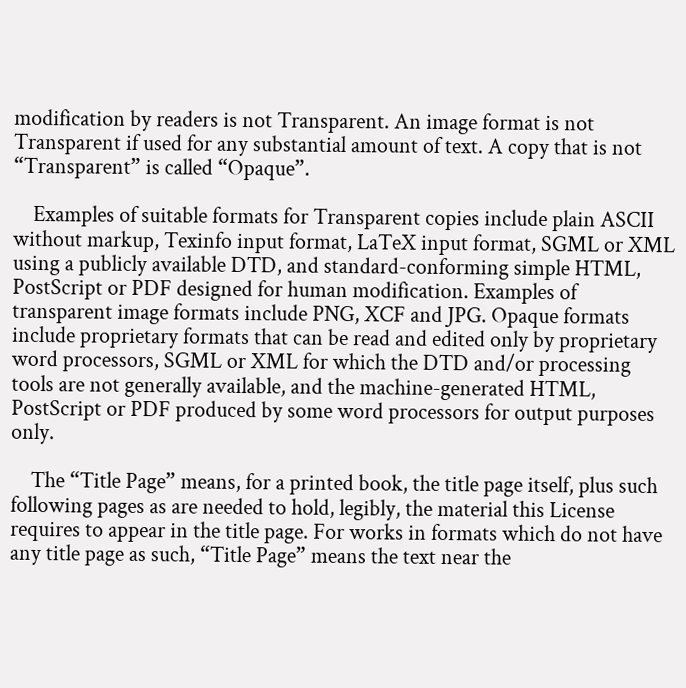modification by readers is not Transparent. An image format is not Transparent if used for any substantial amount of text. A copy that is not “Transparent” is called “Opaque”.

    Examples of suitable formats for Transparent copies include plain ASCII without markup, Texinfo input format, LaTeX input format, SGML or XML using a publicly available DTD, and standard-conforming simple HTML, PostScript or PDF designed for human modification. Examples of transparent image formats include PNG, XCF and JPG. Opaque formats include proprietary formats that can be read and edited only by proprietary word processors, SGML or XML for which the DTD and/or processing tools are not generally available, and the machine-generated HTML, PostScript or PDF produced by some word processors for output purposes only.

    The “Title Page” means, for a printed book, the title page itself, plus such following pages as are needed to hold, legibly, the material this License requires to appear in the title page. For works in formats which do not have any title page as such, “Title Page” means the text near the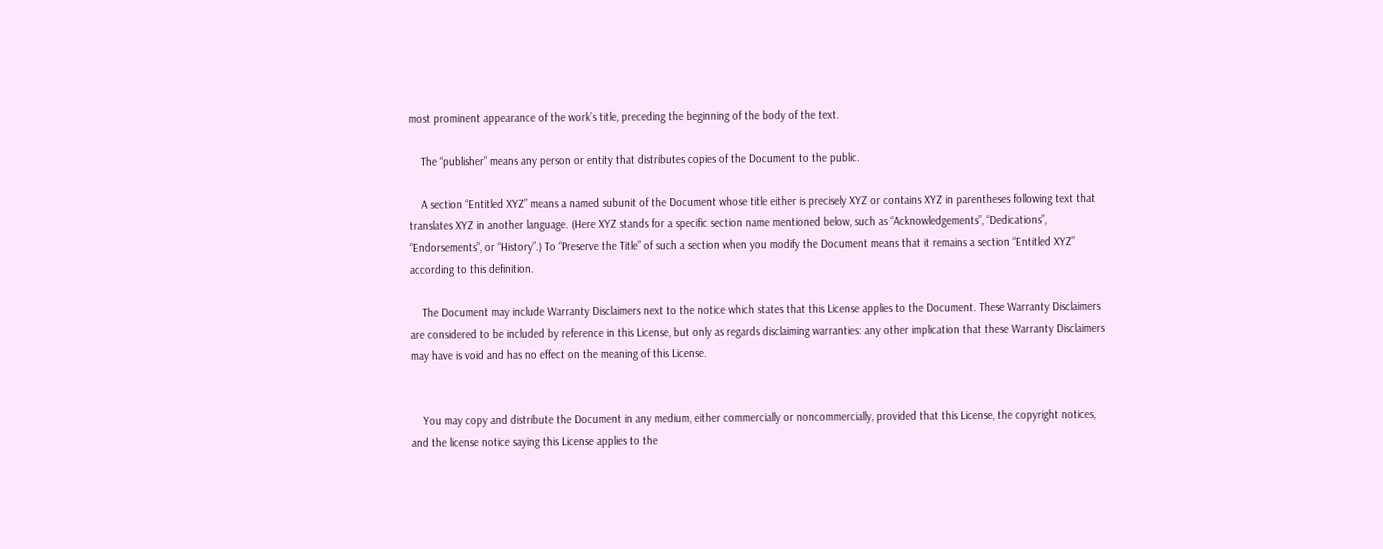most prominent appearance of the work’s title, preceding the beginning of the body of the text.

    The “publisher” means any person or entity that distributes copies of the Document to the public.

    A section “Entitled XYZ” means a named subunit of the Document whose title either is precisely XYZ or contains XYZ in parentheses following text that translates XYZ in another language. (Here XYZ stands for a specific section name mentioned below, such as “Acknowledgements”, “Dedications”, “Endorsements”, or “History”.) To “Preserve the Title” of such a section when you modify the Document means that it remains a section “Entitled XYZ” according to this definition.

    The Document may include Warranty Disclaimers next to the notice which states that this License applies to the Document. These Warranty Disclaimers are considered to be included by reference in this License, but only as regards disclaiming warranties: any other implication that these Warranty Disclaimers may have is void and has no effect on the meaning of this License.


    You may copy and distribute the Document in any medium, either commercially or noncommercially, provided that this License, the copyright notices, and the license notice saying this License applies to the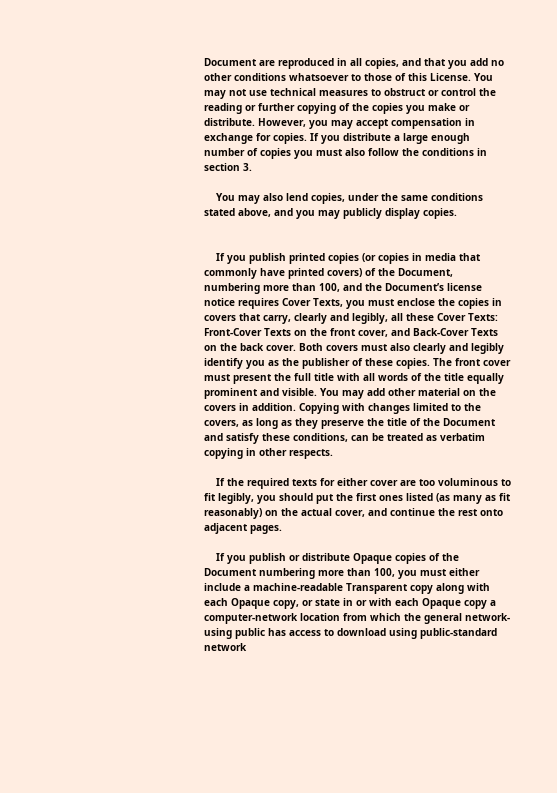Document are reproduced in all copies, and that you add no other conditions whatsoever to those of this License. You may not use technical measures to obstruct or control the reading or further copying of the copies you make or distribute. However, you may accept compensation in exchange for copies. If you distribute a large enough number of copies you must also follow the conditions in section 3.

    You may also lend copies, under the same conditions stated above, and you may publicly display copies.


    If you publish printed copies (or copies in media that commonly have printed covers) of the Document, numbering more than 100, and the Document’s license notice requires Cover Texts, you must enclose the copies in covers that carry, clearly and legibly, all these Cover Texts: Front-Cover Texts on the front cover, and Back-Cover Texts on the back cover. Both covers must also clearly and legibly identify you as the publisher of these copies. The front cover must present the full title with all words of the title equally prominent and visible. You may add other material on the covers in addition. Copying with changes limited to the covers, as long as they preserve the title of the Document and satisfy these conditions, can be treated as verbatim copying in other respects.

    If the required texts for either cover are too voluminous to fit legibly, you should put the first ones listed (as many as fit reasonably) on the actual cover, and continue the rest onto adjacent pages.

    If you publish or distribute Opaque copies of the Document numbering more than 100, you must either include a machine-readable Transparent copy along with each Opaque copy, or state in or with each Opaque copy a computer-network location from which the general network-using public has access to download using public-standard network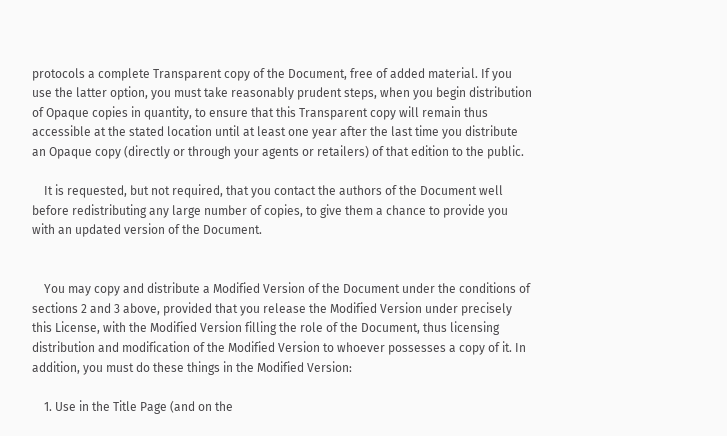protocols a complete Transparent copy of the Document, free of added material. If you use the latter option, you must take reasonably prudent steps, when you begin distribution of Opaque copies in quantity, to ensure that this Transparent copy will remain thus accessible at the stated location until at least one year after the last time you distribute an Opaque copy (directly or through your agents or retailers) of that edition to the public.

    It is requested, but not required, that you contact the authors of the Document well before redistributing any large number of copies, to give them a chance to provide you with an updated version of the Document.


    You may copy and distribute a Modified Version of the Document under the conditions of sections 2 and 3 above, provided that you release the Modified Version under precisely this License, with the Modified Version filling the role of the Document, thus licensing distribution and modification of the Modified Version to whoever possesses a copy of it. In addition, you must do these things in the Modified Version:

    1. Use in the Title Page (and on the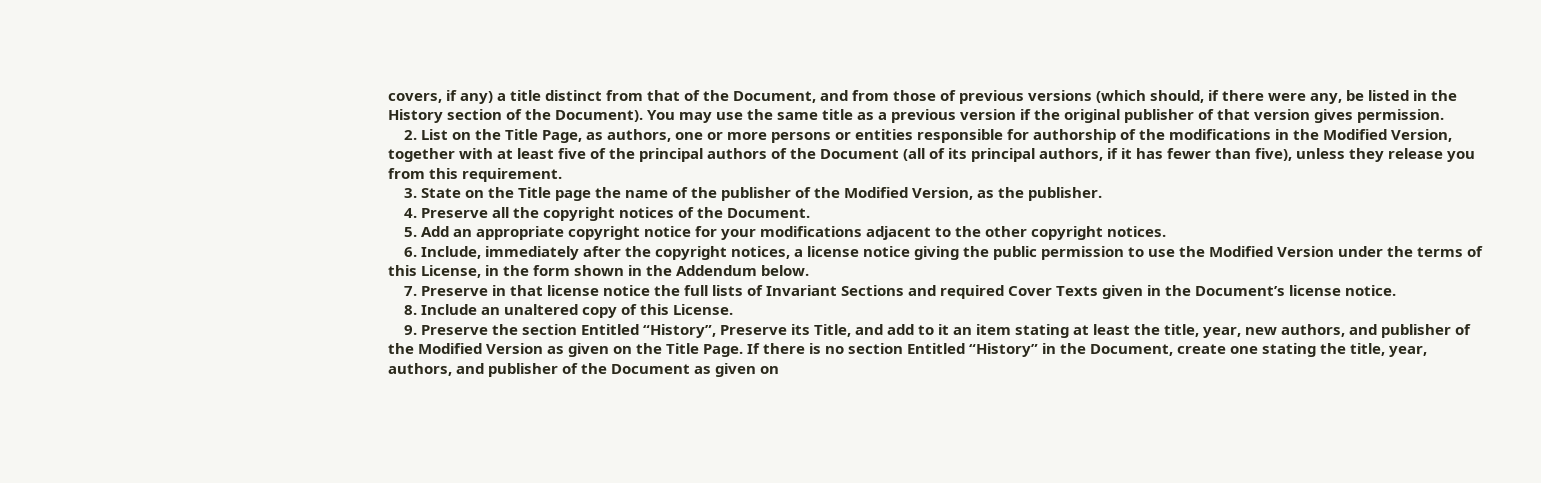covers, if any) a title distinct from that of the Document, and from those of previous versions (which should, if there were any, be listed in the History section of the Document). You may use the same title as a previous version if the original publisher of that version gives permission.
    2. List on the Title Page, as authors, one or more persons or entities responsible for authorship of the modifications in the Modified Version, together with at least five of the principal authors of the Document (all of its principal authors, if it has fewer than five), unless they release you from this requirement.
    3. State on the Title page the name of the publisher of the Modified Version, as the publisher.
    4. Preserve all the copyright notices of the Document.
    5. Add an appropriate copyright notice for your modifications adjacent to the other copyright notices.
    6. Include, immediately after the copyright notices, a license notice giving the public permission to use the Modified Version under the terms of this License, in the form shown in the Addendum below.
    7. Preserve in that license notice the full lists of Invariant Sections and required Cover Texts given in the Document’s license notice.
    8. Include an unaltered copy of this License.
    9. Preserve the section Entitled “History”, Preserve its Title, and add to it an item stating at least the title, year, new authors, and publisher of the Modified Version as given on the Title Page. If there is no section Entitled “History” in the Document, create one stating the title, year, authors, and publisher of the Document as given on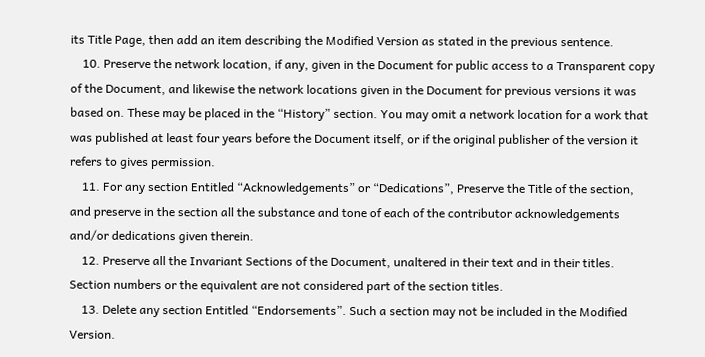its Title Page, then add an item describing the Modified Version as stated in the previous sentence.
    10. Preserve the network location, if any, given in the Document for public access to a Transparent copy of the Document, and likewise the network locations given in the Document for previous versions it was based on. These may be placed in the “History” section. You may omit a network location for a work that was published at least four years before the Document itself, or if the original publisher of the version it refers to gives permission.
    11. For any section Entitled “Acknowledgements” or “Dedications”, Preserve the Title of the section, and preserve in the section all the substance and tone of each of the contributor acknowledgements and/or dedications given therein.
    12. Preserve all the Invariant Sections of the Document, unaltered in their text and in their titles. Section numbers or the equivalent are not considered part of the section titles.
    13. Delete any section Entitled “Endorsements”. Such a section may not be included in the Modified Version.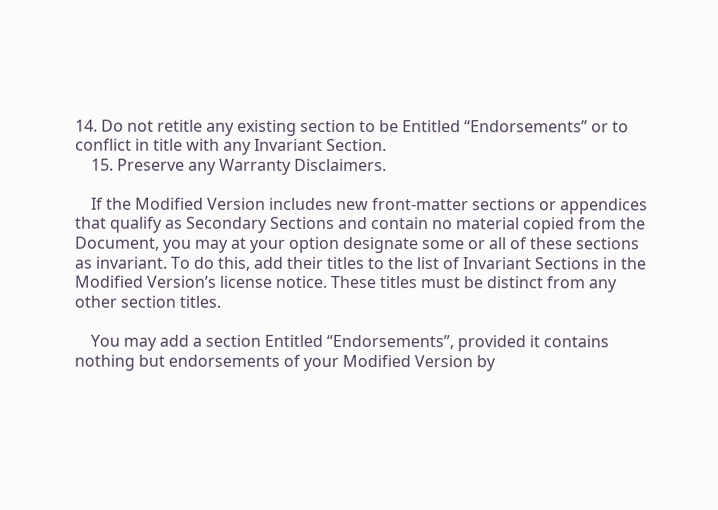14. Do not retitle any existing section to be Entitled “Endorsements” or to conflict in title with any Invariant Section.
    15. Preserve any Warranty Disclaimers.

    If the Modified Version includes new front-matter sections or appendices that qualify as Secondary Sections and contain no material copied from the Document, you may at your option designate some or all of these sections as invariant. To do this, add their titles to the list of Invariant Sections in the Modified Version’s license notice. These titles must be distinct from any other section titles.

    You may add a section Entitled “Endorsements”, provided it contains nothing but endorsements of your Modified Version by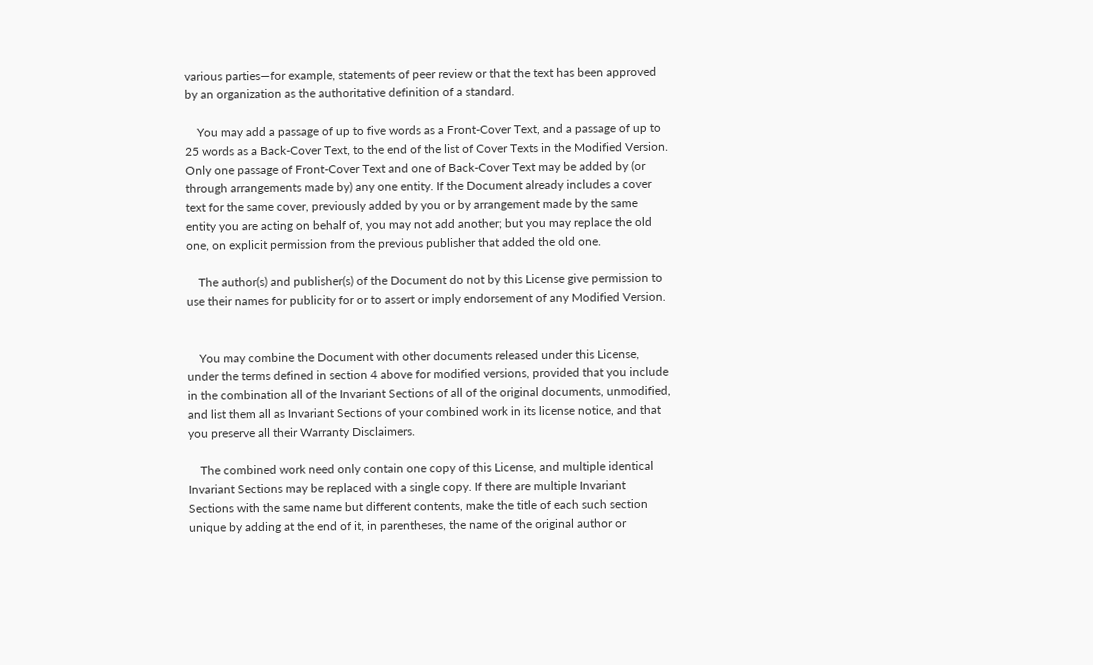various parties—for example, statements of peer review or that the text has been approved by an organization as the authoritative definition of a standard.

    You may add a passage of up to five words as a Front-Cover Text, and a passage of up to 25 words as a Back-Cover Text, to the end of the list of Cover Texts in the Modified Version. Only one passage of Front-Cover Text and one of Back-Cover Text may be added by (or through arrangements made by) any one entity. If the Document already includes a cover text for the same cover, previously added by you or by arrangement made by the same entity you are acting on behalf of, you may not add another; but you may replace the old one, on explicit permission from the previous publisher that added the old one.

    The author(s) and publisher(s) of the Document do not by this License give permission to use their names for publicity for or to assert or imply endorsement of any Modified Version.


    You may combine the Document with other documents released under this License, under the terms defined in section 4 above for modified versions, provided that you include in the combination all of the Invariant Sections of all of the original documents, unmodified, and list them all as Invariant Sections of your combined work in its license notice, and that you preserve all their Warranty Disclaimers.

    The combined work need only contain one copy of this License, and multiple identical Invariant Sections may be replaced with a single copy. If there are multiple Invariant Sections with the same name but different contents, make the title of each such section unique by adding at the end of it, in parentheses, the name of the original author or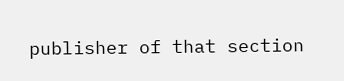publisher of that section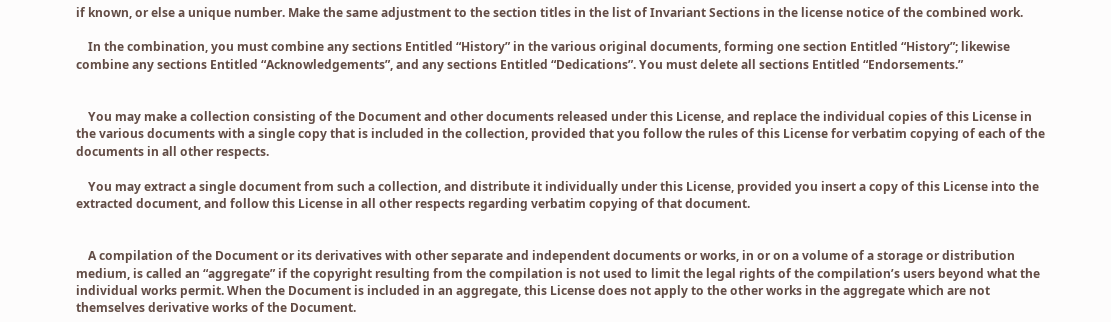if known, or else a unique number. Make the same adjustment to the section titles in the list of Invariant Sections in the license notice of the combined work.

    In the combination, you must combine any sections Entitled “History” in the various original documents, forming one section Entitled “History”; likewise combine any sections Entitled “Acknowledgements”, and any sections Entitled “Dedications”. You must delete all sections Entitled “Endorsements.”


    You may make a collection consisting of the Document and other documents released under this License, and replace the individual copies of this License in the various documents with a single copy that is included in the collection, provided that you follow the rules of this License for verbatim copying of each of the documents in all other respects.

    You may extract a single document from such a collection, and distribute it individually under this License, provided you insert a copy of this License into the extracted document, and follow this License in all other respects regarding verbatim copying of that document.


    A compilation of the Document or its derivatives with other separate and independent documents or works, in or on a volume of a storage or distribution medium, is called an “aggregate” if the copyright resulting from the compilation is not used to limit the legal rights of the compilation’s users beyond what the individual works permit. When the Document is included in an aggregate, this License does not apply to the other works in the aggregate which are not themselves derivative works of the Document.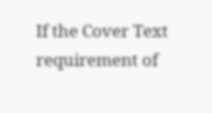If the Cover Text requirement of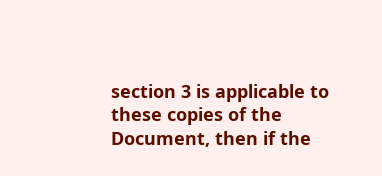section 3 is applicable to these copies of the Document, then if the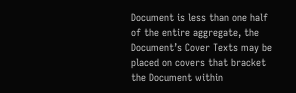Document is less than one half of the entire aggregate, the Document’s Cover Texts may be placed on covers that bracket the Document within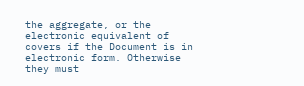the aggregate, or the electronic equivalent of covers if the Document is in electronic form. Otherwise they must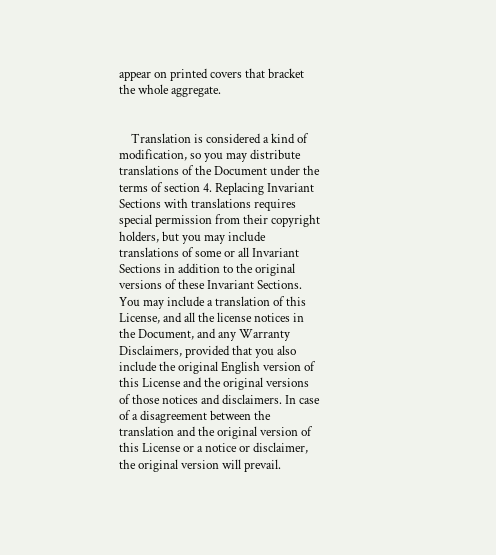appear on printed covers that bracket the whole aggregate.


    Translation is considered a kind of modification, so you may distribute translations of the Document under the terms of section 4. Replacing Invariant Sections with translations requires special permission from their copyright holders, but you may include translations of some or all Invariant Sections in addition to the original versions of these Invariant Sections. You may include a translation of this License, and all the license notices in the Document, and any Warranty Disclaimers, provided that you also include the original English version of this License and the original versions of those notices and disclaimers. In case of a disagreement between the translation and the original version of this License or a notice or disclaimer, the original version will prevail.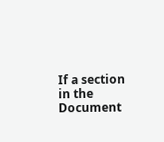If a section in the Document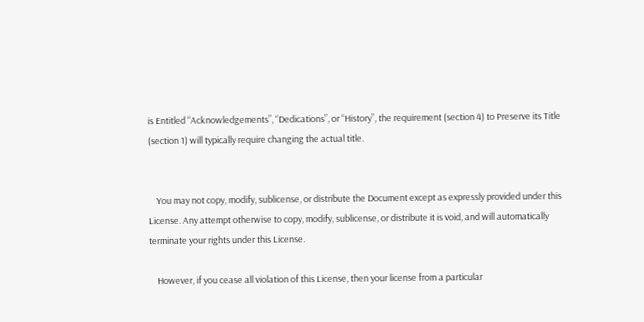is Entitled “Acknowledgements”, “Dedications”, or “History”, the requirement (section 4) to Preserve its Title (section 1) will typically require changing the actual title.


    You may not copy, modify, sublicense, or distribute the Document except as expressly provided under this License. Any attempt otherwise to copy, modify, sublicense, or distribute it is void, and will automatically terminate your rights under this License.

    However, if you cease all violation of this License, then your license from a particular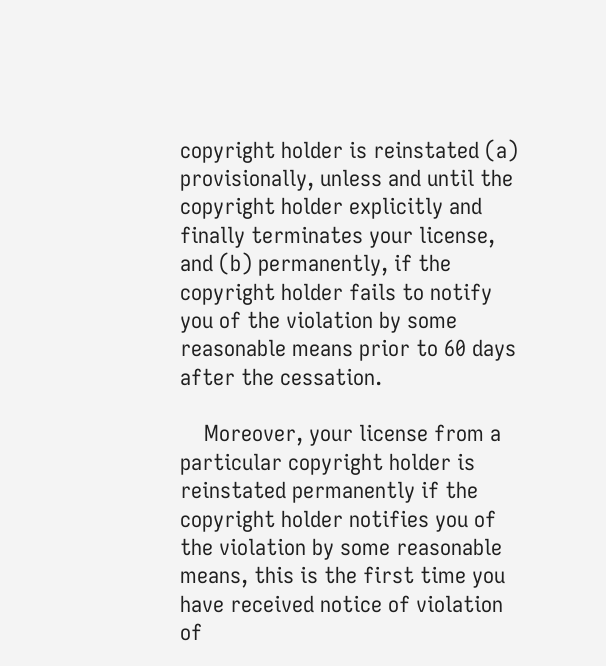copyright holder is reinstated (a) provisionally, unless and until the copyright holder explicitly and finally terminates your license, and (b) permanently, if the copyright holder fails to notify you of the violation by some reasonable means prior to 60 days after the cessation.

    Moreover, your license from a particular copyright holder is reinstated permanently if the copyright holder notifies you of the violation by some reasonable means, this is the first time you have received notice of violation of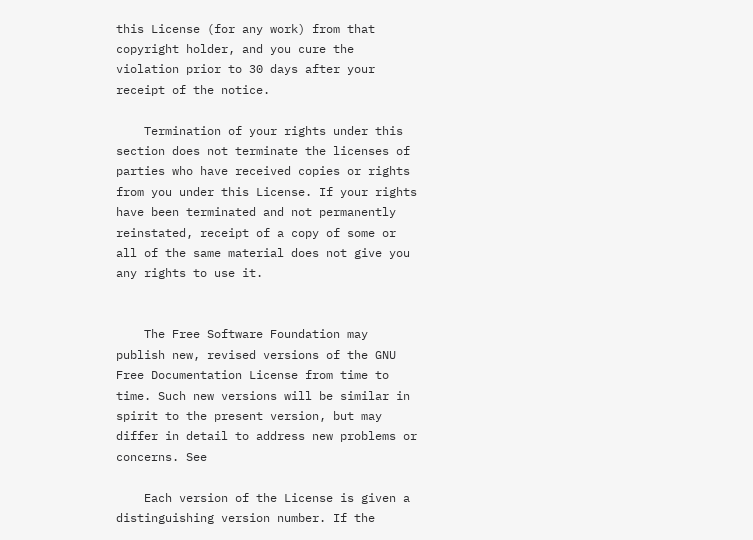this License (for any work) from that copyright holder, and you cure the violation prior to 30 days after your receipt of the notice.

    Termination of your rights under this section does not terminate the licenses of parties who have received copies or rights from you under this License. If your rights have been terminated and not permanently reinstated, receipt of a copy of some or all of the same material does not give you any rights to use it.


    The Free Software Foundation may publish new, revised versions of the GNU Free Documentation License from time to time. Such new versions will be similar in spirit to the present version, but may differ in detail to address new problems or concerns. See

    Each version of the License is given a distinguishing version number. If the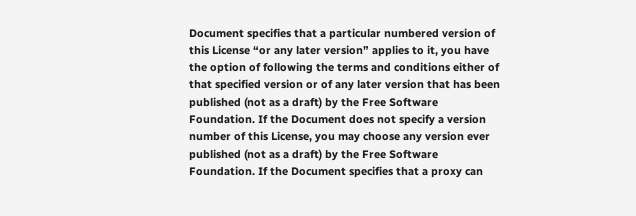Document specifies that a particular numbered version of this License “or any later version” applies to it, you have the option of following the terms and conditions either of that specified version or of any later version that has been published (not as a draft) by the Free Software Foundation. If the Document does not specify a version number of this License, you may choose any version ever published (not as a draft) by the Free Software Foundation. If the Document specifies that a proxy can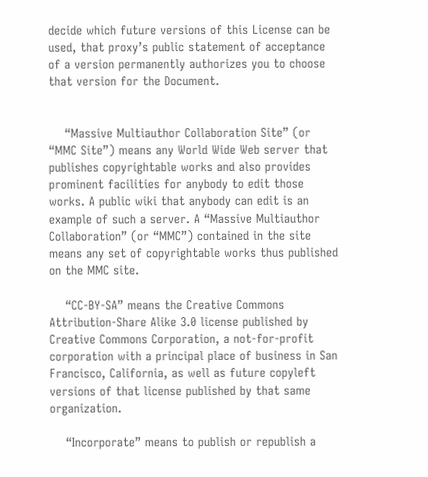decide which future versions of this License can be used, that proxy’s public statement of acceptance of a version permanently authorizes you to choose that version for the Document.


    “Massive Multiauthor Collaboration Site” (or “MMC Site”) means any World Wide Web server that publishes copyrightable works and also provides prominent facilities for anybody to edit those works. A public wiki that anybody can edit is an example of such a server. A “Massive Multiauthor Collaboration” (or “MMC”) contained in the site means any set of copyrightable works thus published on the MMC site.

    “CC-BY-SA” means the Creative Commons Attribution-Share Alike 3.0 license published by Creative Commons Corporation, a not-for-profit corporation with a principal place of business in San Francisco, California, as well as future copyleft versions of that license published by that same organization.

    “Incorporate” means to publish or republish a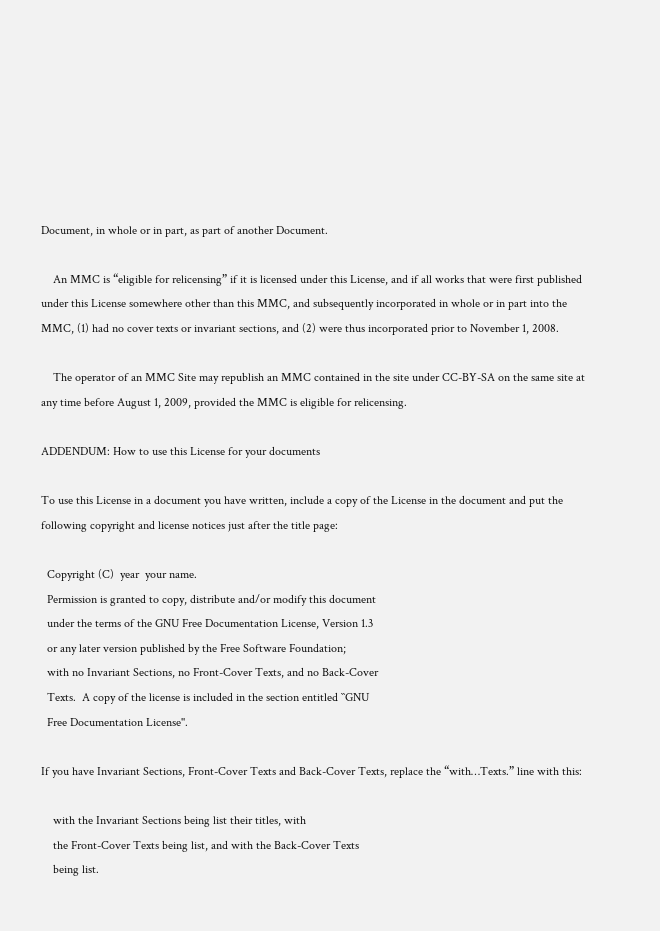Document, in whole or in part, as part of another Document.

    An MMC is “eligible for relicensing” if it is licensed under this License, and if all works that were first published under this License somewhere other than this MMC, and subsequently incorporated in whole or in part into the MMC, (1) had no cover texts or invariant sections, and (2) were thus incorporated prior to November 1, 2008.

    The operator of an MMC Site may republish an MMC contained in the site under CC-BY-SA on the same site at any time before August 1, 2009, provided the MMC is eligible for relicensing.

ADDENDUM: How to use this License for your documents

To use this License in a document you have written, include a copy of the License in the document and put the following copyright and license notices just after the title page:

  Copyright (C)  year  your name.
  Permission is granted to copy, distribute and/or modify this document
  under the terms of the GNU Free Documentation License, Version 1.3
  or any later version published by the Free Software Foundation;
  with no Invariant Sections, no Front-Cover Texts, and no Back-Cover
  Texts.  A copy of the license is included in the section entitled ``GNU
  Free Documentation License''.

If you have Invariant Sections, Front-Cover Texts and Back-Cover Texts, replace the “with…Texts.” line with this:

    with the Invariant Sections being list their titles, with
    the Front-Cover Texts being list, and with the Back-Cover Texts
    being list.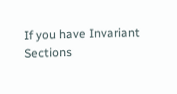If you have Invariant Sections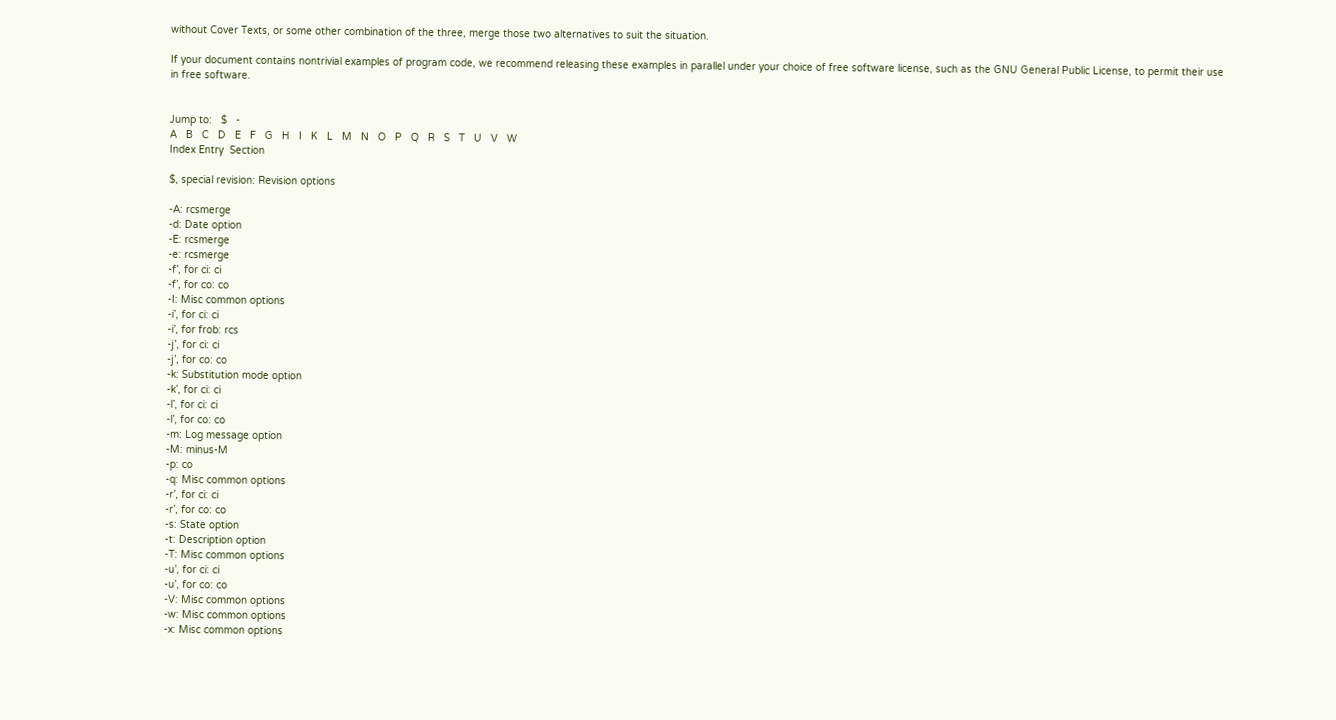without Cover Texts, or some other combination of the three, merge those two alternatives to suit the situation.

If your document contains nontrivial examples of program code, we recommend releasing these examples in parallel under your choice of free software license, such as the GNU General Public License, to permit their use in free software.


Jump to:   $   -
A   B   C   D   E   F   G   H   I   K   L   M   N   O   P   Q   R   S   T   U   V   W
Index Entry  Section

$, special revision: Revision options

-A: rcsmerge
-d: Date option
-E: rcsmerge
-e: rcsmerge
-f’, for ci: ci
-f’, for co: co
-I: Misc common options
-i’, for ci: ci
-i’, for frob: rcs
-j’, for ci: ci
-j’, for co: co
-k: Substitution mode option
-k’, for ci: ci
-l’, for ci: ci
-l’, for co: co
-m: Log message option
-M: minus-M
-p: co
-q: Misc common options
-r’, for ci: ci
-r’, for co: co
-s: State option
-t: Description option
-T: Misc common options
-u’, for ci: ci
-u’, for co: co
-V: Misc common options
-w: Misc common options
-x: Misc common options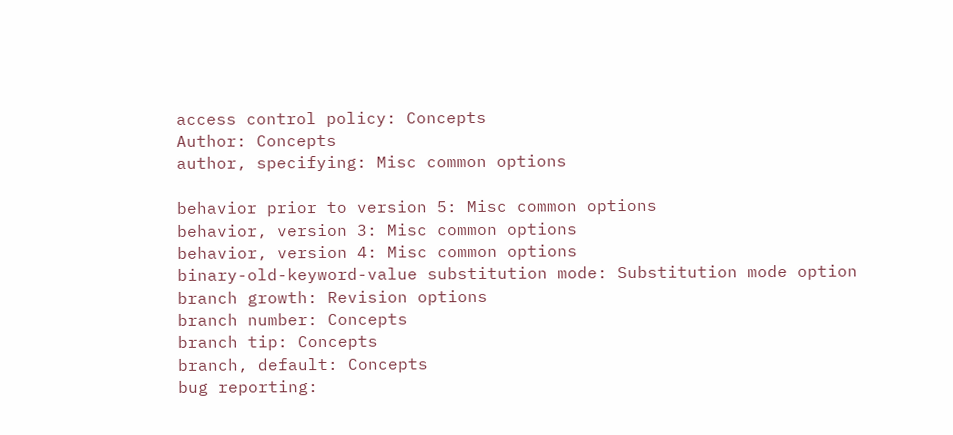access control policy: Concepts
Author: Concepts
author, specifying: Misc common options

behavior prior to version 5: Misc common options
behavior, version 3: Misc common options
behavior, version 4: Misc common options
binary-old-keyword-value substitution mode: Substitution mode option
branch growth: Revision options
branch number: Concepts
branch tip: Concepts
branch, default: Concepts
bug reporting: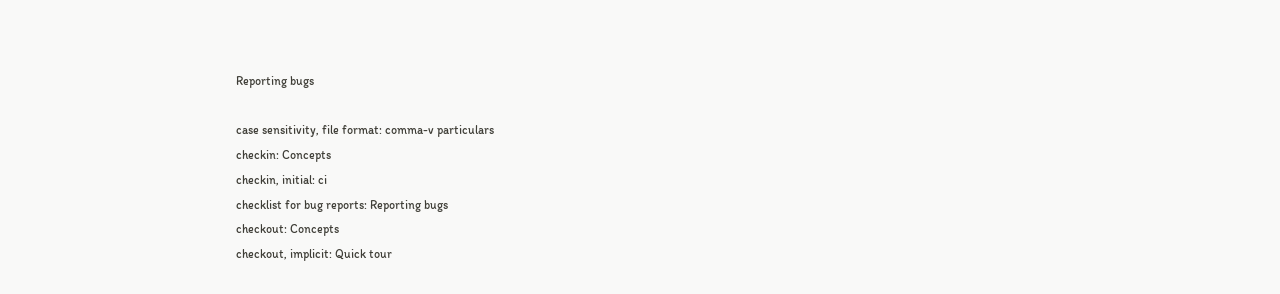Reporting bugs

case sensitivity, file format: comma-v particulars
checkin: Concepts
checkin, initial: ci
checklist for bug reports: Reporting bugs
checkout: Concepts
checkout, implicit: Quick tour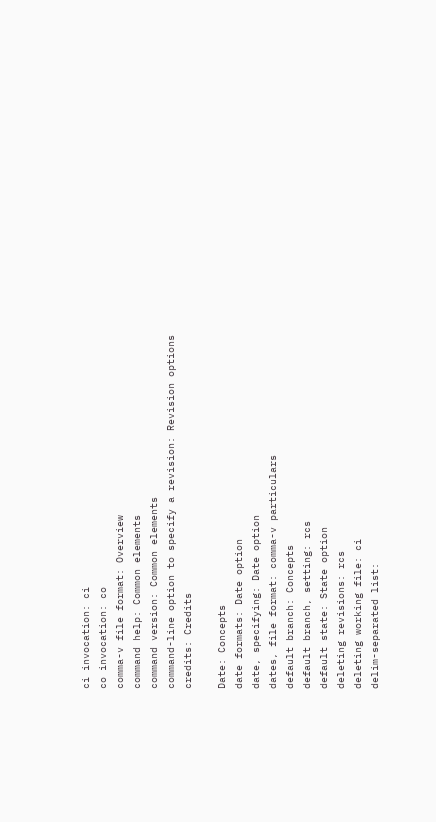ci invocation: ci
co invocation: co
comma-v file format: Overview
command help: Common elements
command version: Common elements
command-line option to specify a revision: Revision options
credits: Credits

Date: Concepts
date formats: Date option
date, specifying: Date option
dates, file format: comma-v particulars
default branch: Concepts
default branch, setting: rcs
default state: State option
deleting revisions: rcs
deleting working file: ci
delim-separated list: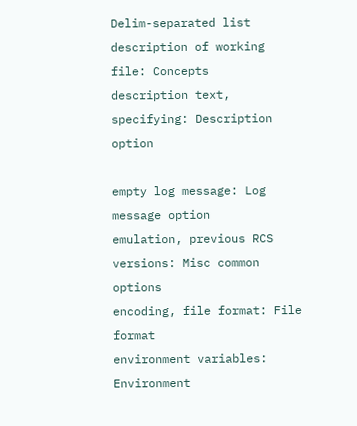Delim-separated list
description of working file: Concepts
description text, specifying: Description option

empty log message: Log message option
emulation, previous RCS versions: Misc common options
encoding, file format: File format
environment variables: Environment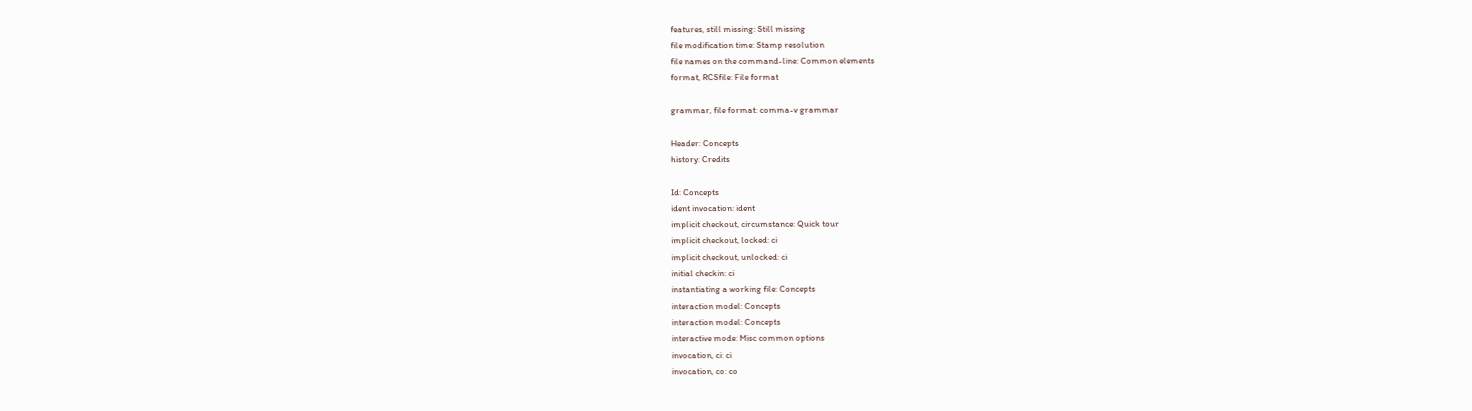features, still missing: Still missing
file modification time: Stamp resolution
file names on the command-line: Common elements
format, RCSfile: File format

grammar, file format: comma-v grammar

Header: Concepts
history: Credits

Id: Concepts
ident invocation: ident
implicit checkout, circumstance: Quick tour
implicit checkout, locked: ci
implicit checkout, unlocked: ci
initial checkin: ci
instantiating a working file: Concepts
interaction model: Concepts
interaction model: Concepts
interactive mode: Misc common options
invocation, ci: ci
invocation, co: co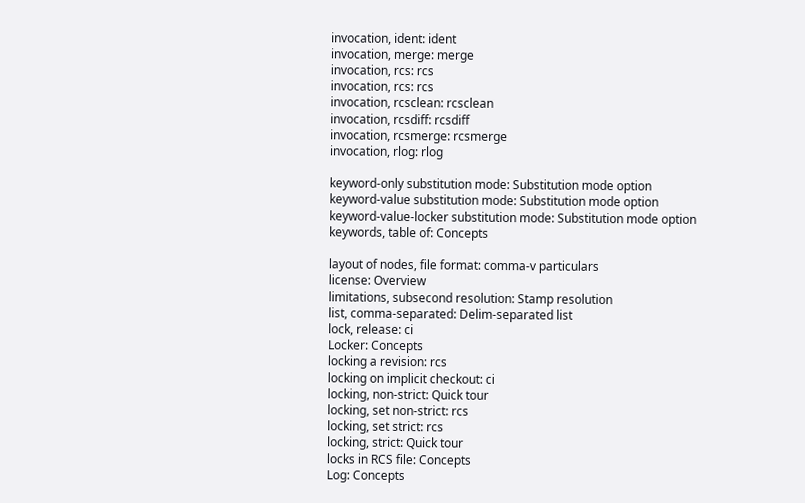invocation, ident: ident
invocation, merge: merge
invocation, rcs: rcs
invocation, rcs: rcs
invocation, rcsclean: rcsclean
invocation, rcsdiff: rcsdiff
invocation, rcsmerge: rcsmerge
invocation, rlog: rlog

keyword-only substitution mode: Substitution mode option
keyword-value substitution mode: Substitution mode option
keyword-value-locker substitution mode: Substitution mode option
keywords, table of: Concepts

layout of nodes, file format: comma-v particulars
license: Overview
limitations, subsecond resolution: Stamp resolution
list, comma-separated: Delim-separated list
lock, release: ci
Locker: Concepts
locking a revision: rcs
locking on implicit checkout: ci
locking, non-strict: Quick tour
locking, set non-strict: rcs
locking, set strict: rcs
locking, strict: Quick tour
locks in RCS file: Concepts
Log: Concepts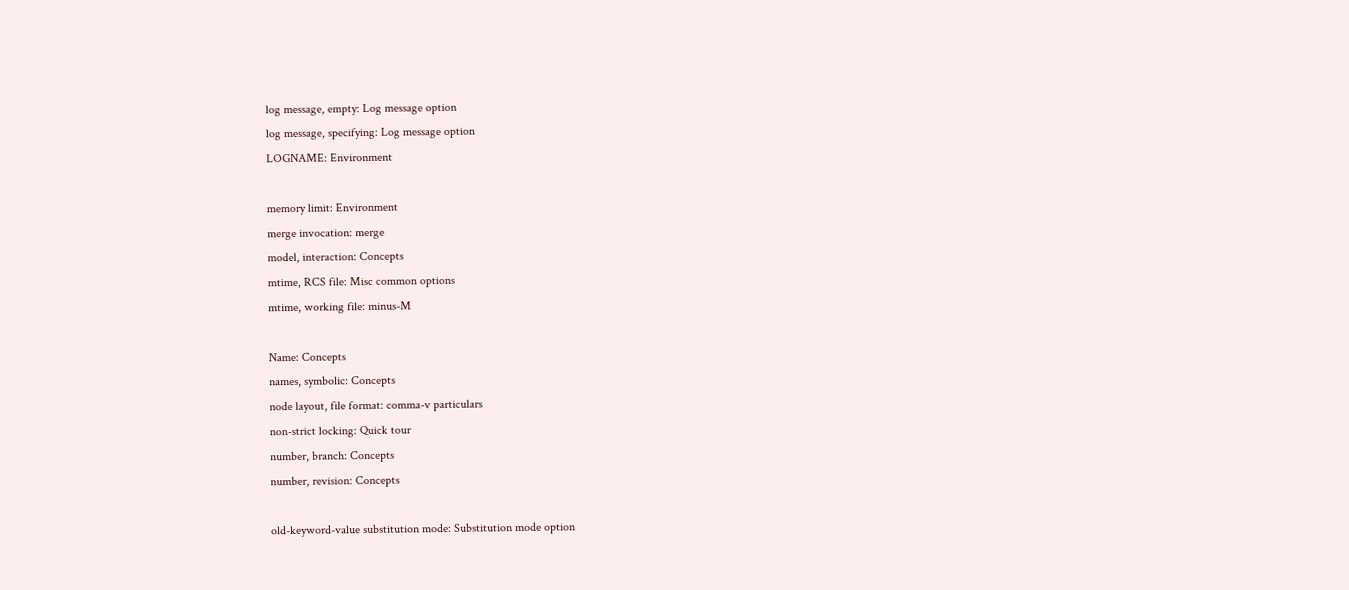log message, empty: Log message option
log message, specifying: Log message option
LOGNAME: Environment

memory limit: Environment
merge invocation: merge
model, interaction: Concepts
mtime, RCS file: Misc common options
mtime, working file: minus-M

Name: Concepts
names, symbolic: Concepts
node layout, file format: comma-v particulars
non-strict locking: Quick tour
number, branch: Concepts
number, revision: Concepts

old-keyword-value substitution mode: Substitution mode option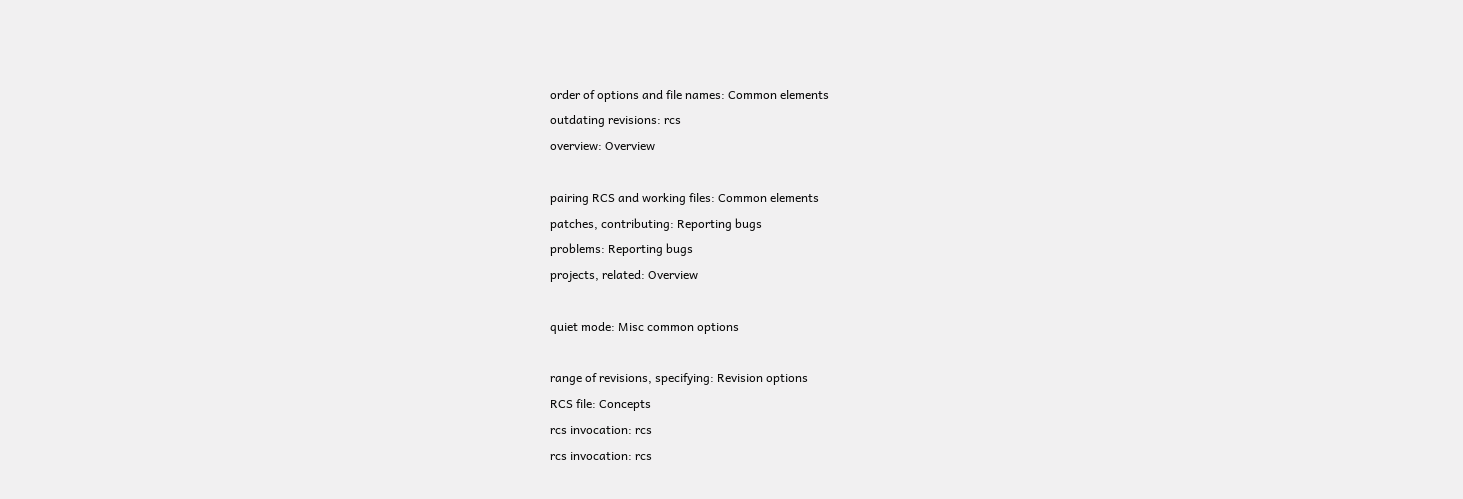order of options and file names: Common elements
outdating revisions: rcs
overview: Overview

pairing RCS and working files: Common elements
patches, contributing: Reporting bugs
problems: Reporting bugs
projects, related: Overview

quiet mode: Misc common options

range of revisions, specifying: Revision options
RCS file: Concepts
rcs invocation: rcs
rcs invocation: rcs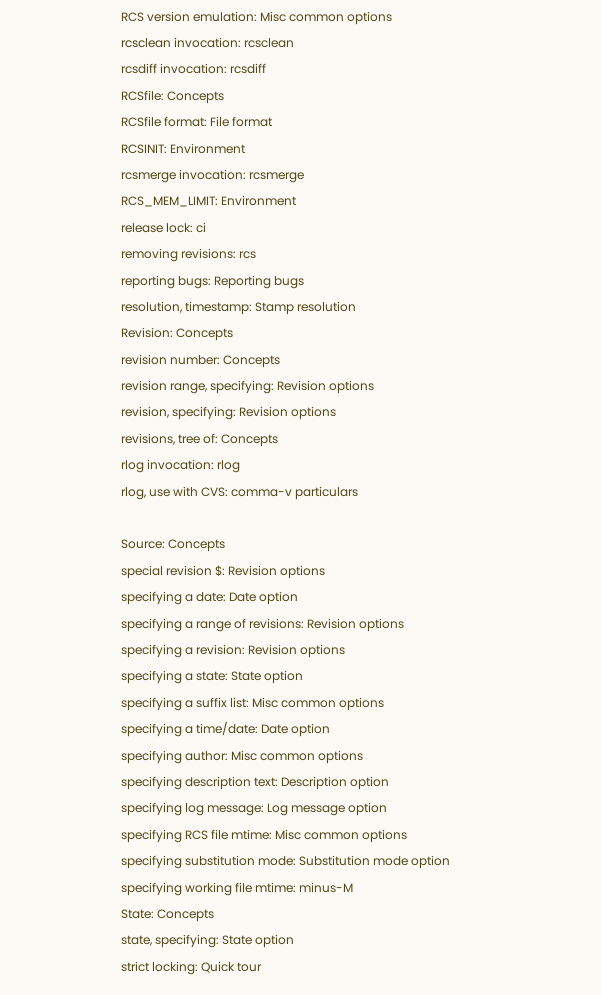RCS version emulation: Misc common options
rcsclean invocation: rcsclean
rcsdiff invocation: rcsdiff
RCSfile: Concepts
RCSfile format: File format
RCSINIT: Environment
rcsmerge invocation: rcsmerge
RCS_MEM_LIMIT: Environment
release lock: ci
removing revisions: rcs
reporting bugs: Reporting bugs
resolution, timestamp: Stamp resolution
Revision: Concepts
revision number: Concepts
revision range, specifying: Revision options
revision, specifying: Revision options
revisions, tree of: Concepts
rlog invocation: rlog
rlog, use with CVS: comma-v particulars

Source: Concepts
special revision $: Revision options
specifying a date: Date option
specifying a range of revisions: Revision options
specifying a revision: Revision options
specifying a state: State option
specifying a suffix list: Misc common options
specifying a time/date: Date option
specifying author: Misc common options
specifying description text: Description option
specifying log message: Log message option
specifying RCS file mtime: Misc common options
specifying substitution mode: Substitution mode option
specifying working file mtime: minus-M
State: Concepts
state, specifying: State option
strict locking: Quick tour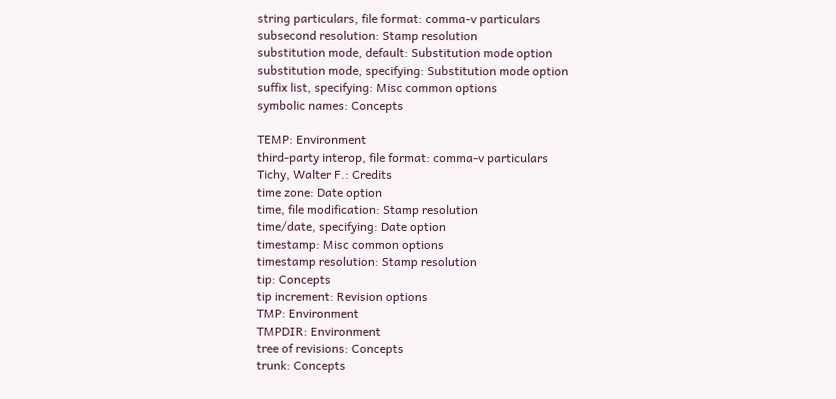string particulars, file format: comma-v particulars
subsecond resolution: Stamp resolution
substitution mode, default: Substitution mode option
substitution mode, specifying: Substitution mode option
suffix list, specifying: Misc common options
symbolic names: Concepts

TEMP: Environment
third-party interop, file format: comma-v particulars
Tichy, Walter F.: Credits
time zone: Date option
time, file modification: Stamp resolution
time/date, specifying: Date option
timestamp: Misc common options
timestamp resolution: Stamp resolution
tip: Concepts
tip increment: Revision options
TMP: Environment
TMPDIR: Environment
tree of revisions: Concepts
trunk: Concepts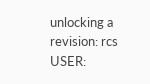unlocking a revision: rcs
USER: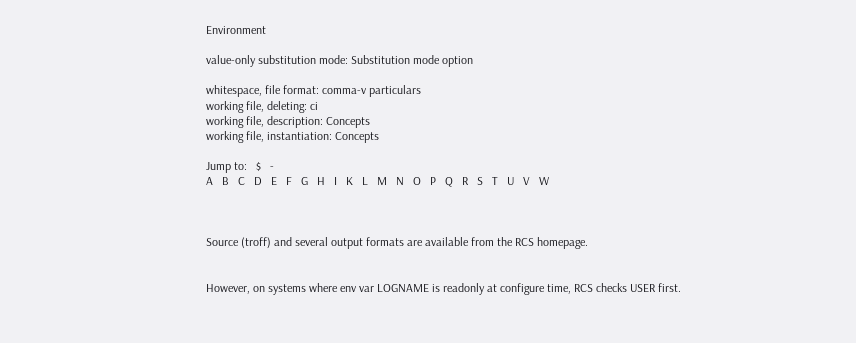Environment

value-only substitution mode: Substitution mode option

whitespace, file format: comma-v particulars
working file, deleting: ci
working file, description: Concepts
working file, instantiation: Concepts

Jump to:   $   -
A   B   C   D   E   F   G   H   I   K   L   M   N   O   P   Q   R   S   T   U   V   W



Source (troff) and several output formats are available from the RCS homepage.


However, on systems where env var LOGNAME is readonly at configure time, RCS checks USER first.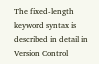The fixed-length keyword syntax is described in detail in Version Control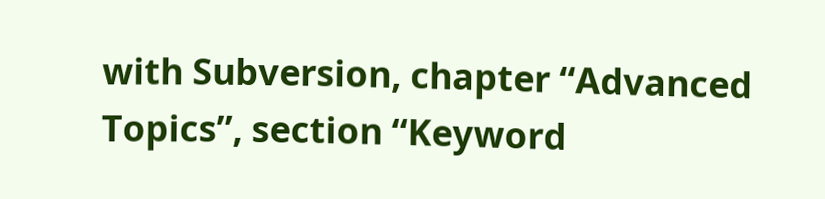with Subversion, chapter “Advanced Topics”, section “Keyword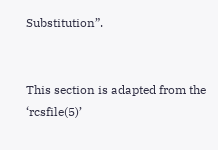Substitution”.


This section is adapted from the ‘rcsfile(5)’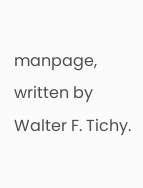manpage, written by Walter F. Tichy.